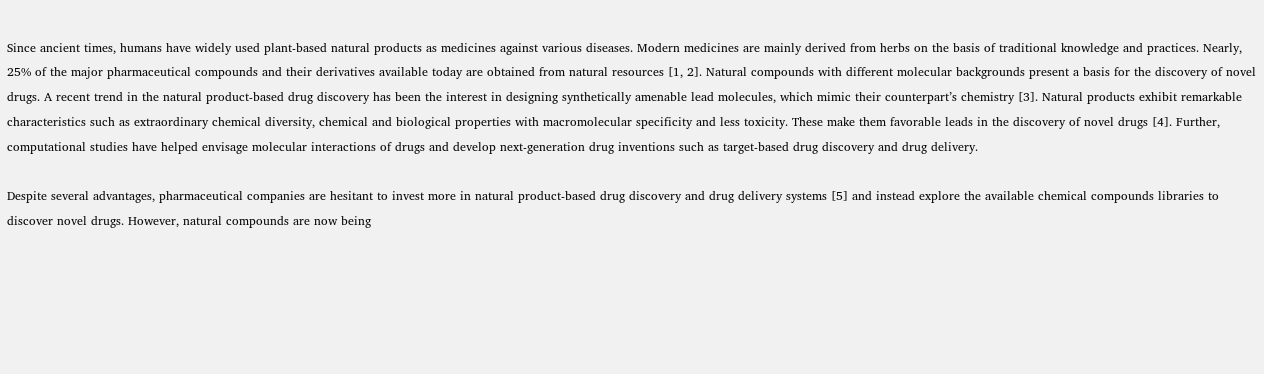Since ancient times, humans have widely used plant-based natural products as medicines against various diseases. Modern medicines are mainly derived from herbs on the basis of traditional knowledge and practices. Nearly, 25% of the major pharmaceutical compounds and their derivatives available today are obtained from natural resources [1, 2]. Natural compounds with different molecular backgrounds present a basis for the discovery of novel drugs. A recent trend in the natural product-based drug discovery has been the interest in designing synthetically amenable lead molecules, which mimic their counterpart’s chemistry [3]. Natural products exhibit remarkable characteristics such as extraordinary chemical diversity, chemical and biological properties with macromolecular specificity and less toxicity. These make them favorable leads in the discovery of novel drugs [4]. Further, computational studies have helped envisage molecular interactions of drugs and develop next-generation drug inventions such as target-based drug discovery and drug delivery.

Despite several advantages, pharmaceutical companies are hesitant to invest more in natural product-based drug discovery and drug delivery systems [5] and instead explore the available chemical compounds libraries to discover novel drugs. However, natural compounds are now being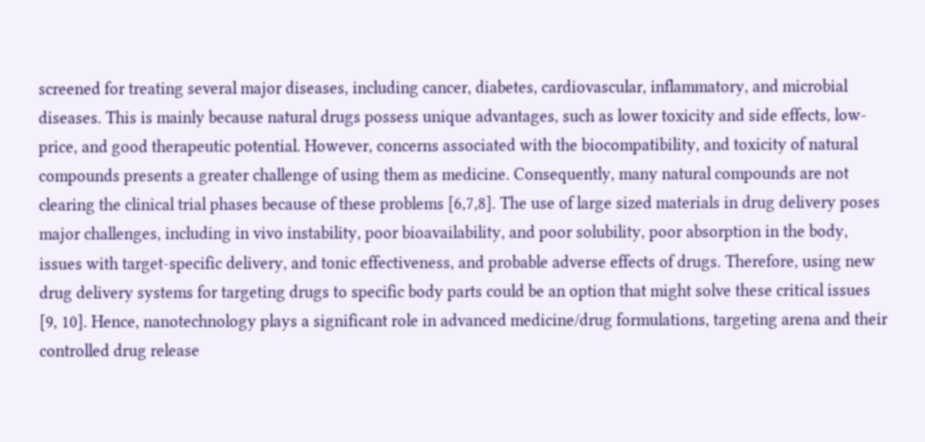screened for treating several major diseases, including cancer, diabetes, cardiovascular, inflammatory, and microbial diseases. This is mainly because natural drugs possess unique advantages, such as lower toxicity and side effects, low-price, and good therapeutic potential. However, concerns associated with the biocompatibility, and toxicity of natural compounds presents a greater challenge of using them as medicine. Consequently, many natural compounds are not clearing the clinical trial phases because of these problems [6,7,8]. The use of large sized materials in drug delivery poses major challenges, including in vivo instability, poor bioavailability, and poor solubility, poor absorption in the body, issues with target-specific delivery, and tonic effectiveness, and probable adverse effects of drugs. Therefore, using new drug delivery systems for targeting drugs to specific body parts could be an option that might solve these critical issues [9, 10]. Hence, nanotechnology plays a significant role in advanced medicine/drug formulations, targeting arena and their controlled drug release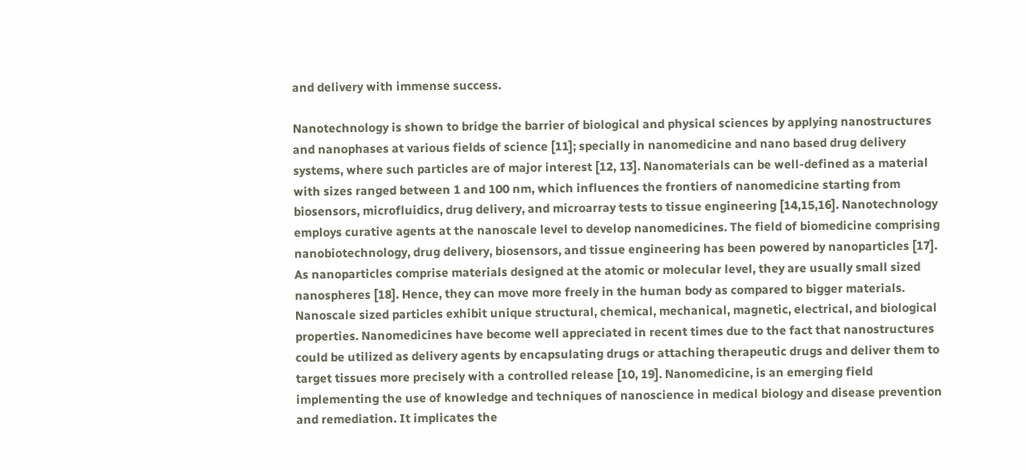and delivery with immense success.

Nanotechnology is shown to bridge the barrier of biological and physical sciences by applying nanostructures and nanophases at various fields of science [11]; specially in nanomedicine and nano based drug delivery systems, where such particles are of major interest [12, 13]. Nanomaterials can be well-defined as a material with sizes ranged between 1 and 100 nm, which influences the frontiers of nanomedicine starting from biosensors, microfluidics, drug delivery, and microarray tests to tissue engineering [14,15,16]. Nanotechnology employs curative agents at the nanoscale level to develop nanomedicines. The field of biomedicine comprising nanobiotechnology, drug delivery, biosensors, and tissue engineering has been powered by nanoparticles [17]. As nanoparticles comprise materials designed at the atomic or molecular level, they are usually small sized nanospheres [18]. Hence, they can move more freely in the human body as compared to bigger materials. Nanoscale sized particles exhibit unique structural, chemical, mechanical, magnetic, electrical, and biological properties. Nanomedicines have become well appreciated in recent times due to the fact that nanostructures could be utilized as delivery agents by encapsulating drugs or attaching therapeutic drugs and deliver them to target tissues more precisely with a controlled release [10, 19]. Nanomedicine, is an emerging field implementing the use of knowledge and techniques of nanoscience in medical biology and disease prevention and remediation. It implicates the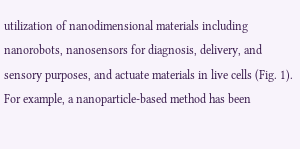utilization of nanodimensional materials including nanorobots, nanosensors for diagnosis, delivery, and sensory purposes, and actuate materials in live cells (Fig. 1). For example, a nanoparticle-based method has been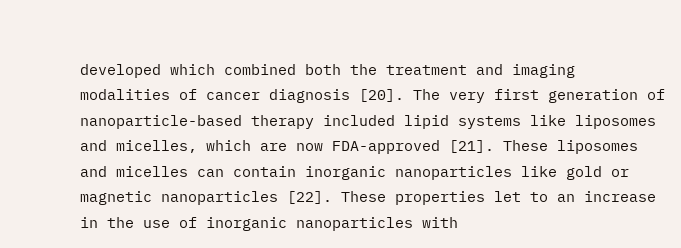developed which combined both the treatment and imaging modalities of cancer diagnosis [20]. The very first generation of nanoparticle-based therapy included lipid systems like liposomes and micelles, which are now FDA-approved [21]. These liposomes and micelles can contain inorganic nanoparticles like gold or magnetic nanoparticles [22]. These properties let to an increase in the use of inorganic nanoparticles with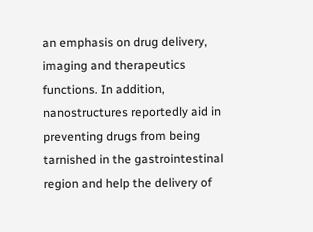an emphasis on drug delivery, imaging and therapeutics functions. In addition, nanostructures reportedly aid in preventing drugs from being tarnished in the gastrointestinal region and help the delivery of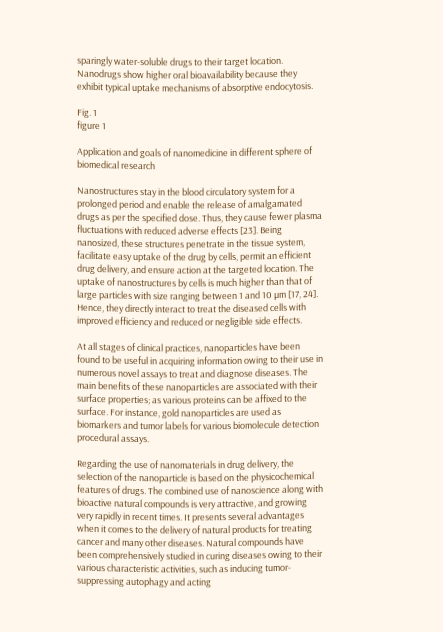sparingly water-soluble drugs to their target location. Nanodrugs show higher oral bioavailability because they exhibit typical uptake mechanisms of absorptive endocytosis.

Fig. 1
figure 1

Application and goals of nanomedicine in different sphere of biomedical research

Nanostructures stay in the blood circulatory system for a prolonged period and enable the release of amalgamated drugs as per the specified dose. Thus, they cause fewer plasma fluctuations with reduced adverse effects [23]. Being nanosized, these structures penetrate in the tissue system, facilitate easy uptake of the drug by cells, permit an efficient drug delivery, and ensure action at the targeted location. The uptake of nanostructures by cells is much higher than that of large particles with size ranging between 1 and 10 µm [17, 24]. Hence, they directly interact to treat the diseased cells with improved efficiency and reduced or negligible side effects.

At all stages of clinical practices, nanoparticles have been found to be useful in acquiring information owing to their use in numerous novel assays to treat and diagnose diseases. The main benefits of these nanoparticles are associated with their surface properties; as various proteins can be affixed to the surface. For instance, gold nanoparticles are used as biomarkers and tumor labels for various biomolecule detection procedural assays.

Regarding the use of nanomaterials in drug delivery, the selection of the nanoparticle is based on the physicochemical features of drugs. The combined use of nanoscience along with bioactive natural compounds is very attractive, and growing very rapidly in recent times. It presents several advantages when it comes to the delivery of natural products for treating cancer and many other diseases. Natural compounds have been comprehensively studied in curing diseases owing to their various characteristic activities, such as inducing tumor-suppressing autophagy and acting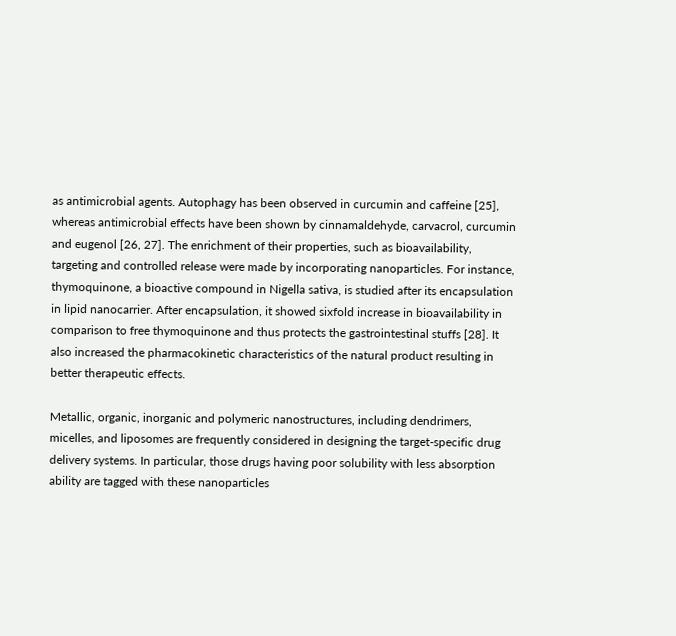as antimicrobial agents. Autophagy has been observed in curcumin and caffeine [25], whereas antimicrobial effects have been shown by cinnamaldehyde, carvacrol, curcumin and eugenol [26, 27]. The enrichment of their properties, such as bioavailability, targeting and controlled release were made by incorporating nanoparticles. For instance, thymoquinone, a bioactive compound in Nigella sativa, is studied after its encapsulation in lipid nanocarrier. After encapsulation, it showed sixfold increase in bioavailability in comparison to free thymoquinone and thus protects the gastrointestinal stuffs [28]. It also increased the pharmacokinetic characteristics of the natural product resulting in better therapeutic effects.

Metallic, organic, inorganic and polymeric nanostructures, including dendrimers, micelles, and liposomes are frequently considered in designing the target-specific drug delivery systems. In particular, those drugs having poor solubility with less absorption ability are tagged with these nanoparticles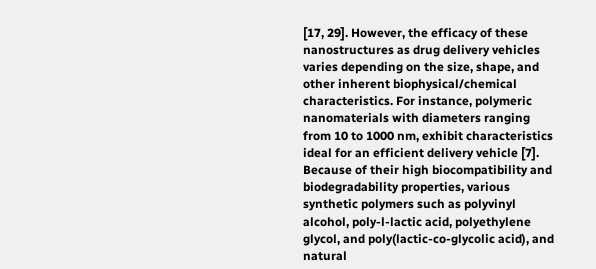[17, 29]. However, the efficacy of these nanostructures as drug delivery vehicles varies depending on the size, shape, and other inherent biophysical/chemical characteristics. For instance, polymeric nanomaterials with diameters ranging from 10 to 1000 nm, exhibit characteristics ideal for an efficient delivery vehicle [7]. Because of their high biocompatibility and biodegradability properties, various synthetic polymers such as polyvinyl alcohol, poly-l-lactic acid, polyethylene glycol, and poly(lactic-co-glycolic acid), and natural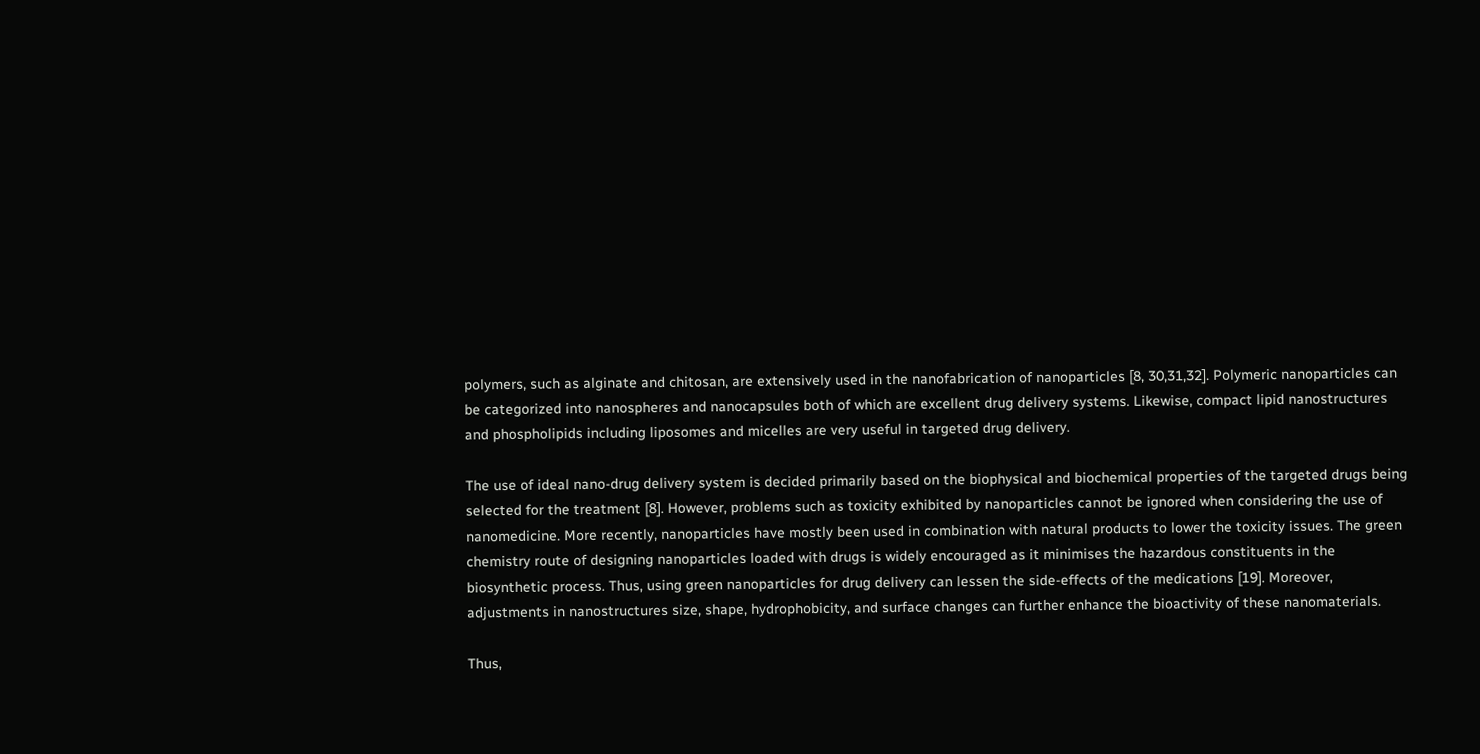polymers, such as alginate and chitosan, are extensively used in the nanofabrication of nanoparticles [8, 30,31,32]. Polymeric nanoparticles can be categorized into nanospheres and nanocapsules both of which are excellent drug delivery systems. Likewise, compact lipid nanostructures and phospholipids including liposomes and micelles are very useful in targeted drug delivery.

The use of ideal nano-drug delivery system is decided primarily based on the biophysical and biochemical properties of the targeted drugs being selected for the treatment [8]. However, problems such as toxicity exhibited by nanoparticles cannot be ignored when considering the use of nanomedicine. More recently, nanoparticles have mostly been used in combination with natural products to lower the toxicity issues. The green chemistry route of designing nanoparticles loaded with drugs is widely encouraged as it minimises the hazardous constituents in the biosynthetic process. Thus, using green nanoparticles for drug delivery can lessen the side-effects of the medications [19]. Moreover, adjustments in nanostructures size, shape, hydrophobicity, and surface changes can further enhance the bioactivity of these nanomaterials.

Thus,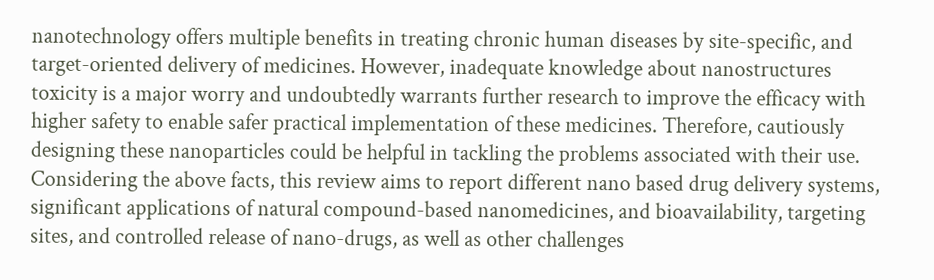nanotechnology offers multiple benefits in treating chronic human diseases by site-specific, and target-oriented delivery of medicines. However, inadequate knowledge about nanostructures toxicity is a major worry and undoubtedly warrants further research to improve the efficacy with higher safety to enable safer practical implementation of these medicines. Therefore, cautiously designing these nanoparticles could be helpful in tackling the problems associated with their use. Considering the above facts, this review aims to report different nano based drug delivery systems, significant applications of natural compound-based nanomedicines, and bioavailability, targeting sites, and controlled release of nano-drugs, as well as other challenges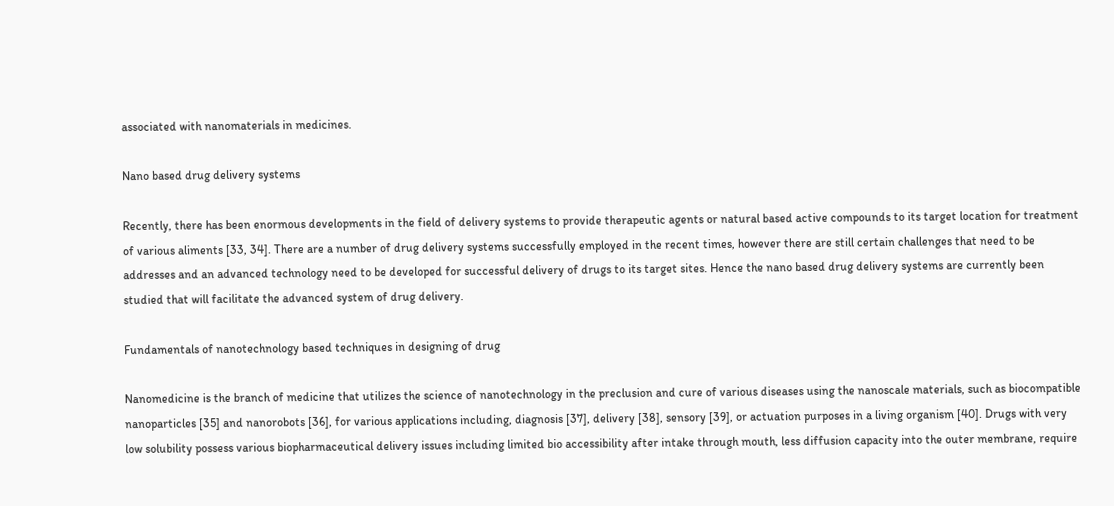associated with nanomaterials in medicines.

Nano based drug delivery systems

Recently, there has been enormous developments in the field of delivery systems to provide therapeutic agents or natural based active compounds to its target location for treatment of various aliments [33, 34]. There are a number of drug delivery systems successfully employed in the recent times, however there are still certain challenges that need to be addresses and an advanced technology need to be developed for successful delivery of drugs to its target sites. Hence the nano based drug delivery systems are currently been studied that will facilitate the advanced system of drug delivery.

Fundamentals of nanotechnology based techniques in designing of drug

Nanomedicine is the branch of medicine that utilizes the science of nanotechnology in the preclusion and cure of various diseases using the nanoscale materials, such as biocompatible nanoparticles [35] and nanorobots [36], for various applications including, diagnosis [37], delivery [38], sensory [39], or actuation purposes in a living organism [40]. Drugs with very low solubility possess various biopharmaceutical delivery issues including limited bio accessibility after intake through mouth, less diffusion capacity into the outer membrane, require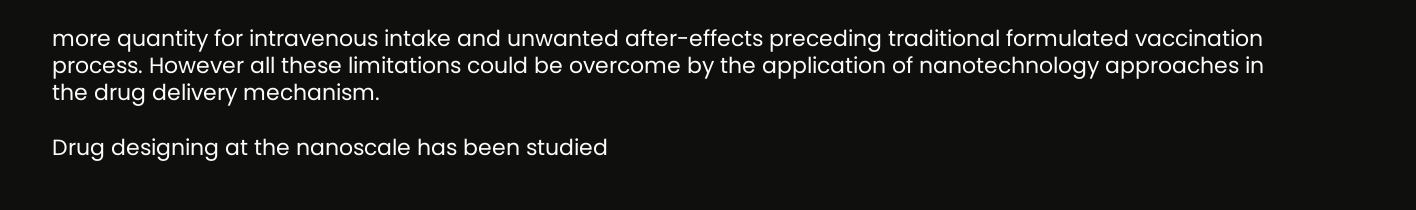more quantity for intravenous intake and unwanted after-effects preceding traditional formulated vaccination process. However all these limitations could be overcome by the application of nanotechnology approaches in the drug delivery mechanism.

Drug designing at the nanoscale has been studied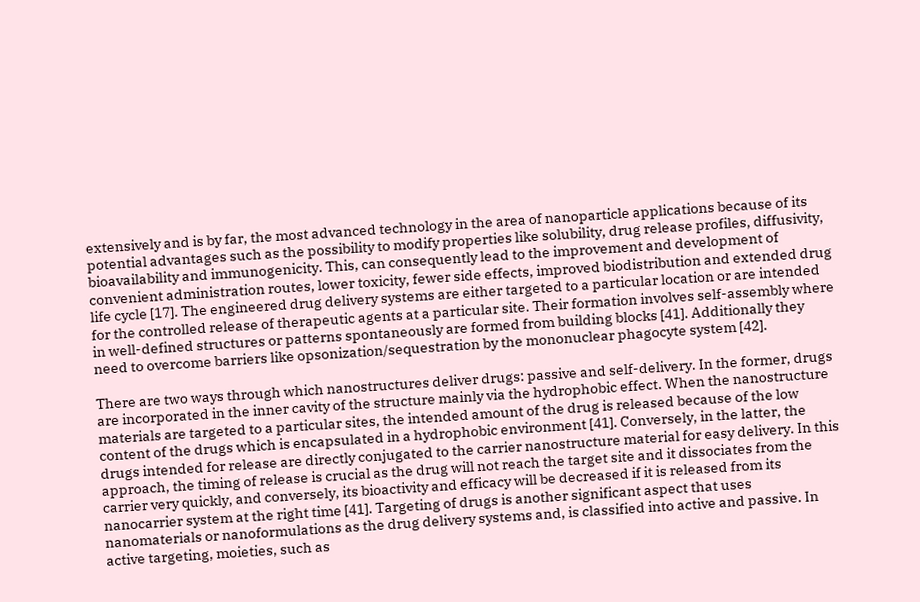extensively and is by far, the most advanced technology in the area of nanoparticle applications because of its potential advantages such as the possibility to modify properties like solubility, drug release profiles, diffusivity, bioavailability and immunogenicity. This, can consequently lead to the improvement and development of convenient administration routes, lower toxicity, fewer side effects, improved biodistribution and extended drug life cycle [17]. The engineered drug delivery systems are either targeted to a particular location or are intended for the controlled release of therapeutic agents at a particular site. Their formation involves self-assembly where in well-defined structures or patterns spontaneously are formed from building blocks [41]. Additionally they need to overcome barriers like opsonization/sequestration by the mononuclear phagocyte system [42].

There are two ways through which nanostructures deliver drugs: passive and self-delivery. In the former, drugs are incorporated in the inner cavity of the structure mainly via the hydrophobic effect. When the nanostructure materials are targeted to a particular sites, the intended amount of the drug is released because of the low content of the drugs which is encapsulated in a hydrophobic environment [41]. Conversely, in the latter, the drugs intended for release are directly conjugated to the carrier nanostructure material for easy delivery. In this approach, the timing of release is crucial as the drug will not reach the target site and it dissociates from the carrier very quickly, and conversely, its bioactivity and efficacy will be decreased if it is released from its nanocarrier system at the right time [41]. Targeting of drugs is another significant aspect that uses nanomaterials or nanoformulations as the drug delivery systems and, is classified into active and passive. In active targeting, moieties, such as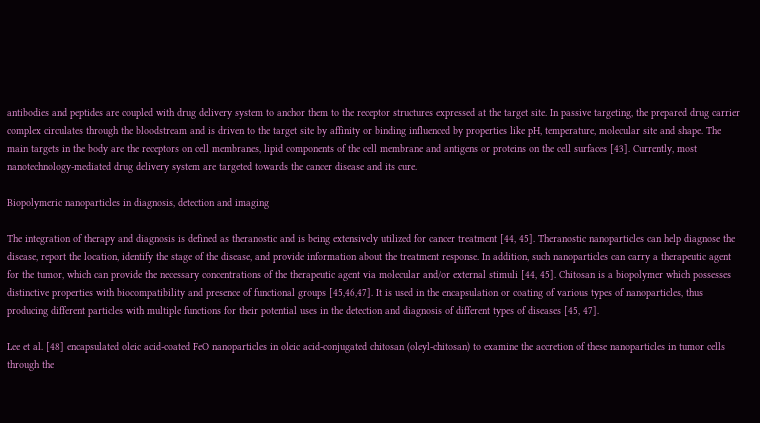antibodies and peptides are coupled with drug delivery system to anchor them to the receptor structures expressed at the target site. In passive targeting, the prepared drug carrier complex circulates through the bloodstream and is driven to the target site by affinity or binding influenced by properties like pH, temperature, molecular site and shape. The main targets in the body are the receptors on cell membranes, lipid components of the cell membrane and antigens or proteins on the cell surfaces [43]. Currently, most nanotechnology-mediated drug delivery system are targeted towards the cancer disease and its cure.

Biopolymeric nanoparticles in diagnosis, detection and imaging

The integration of therapy and diagnosis is defined as theranostic and is being extensively utilized for cancer treatment [44, 45]. Theranostic nanoparticles can help diagnose the disease, report the location, identify the stage of the disease, and provide information about the treatment response. In addition, such nanoparticles can carry a therapeutic agent for the tumor, which can provide the necessary concentrations of the therapeutic agent via molecular and/or external stimuli [44, 45]. Chitosan is a biopolymer which possesses distinctive properties with biocompatibility and presence of functional groups [45,46,47]. It is used in the encapsulation or coating of various types of nanoparticles, thus producing different particles with multiple functions for their potential uses in the detection and diagnosis of different types of diseases [45, 47].

Lee et al. [48] encapsulated oleic acid-coated FeO nanoparticles in oleic acid-conjugated chitosan (oleyl-chitosan) to examine the accretion of these nanoparticles in tumor cells through the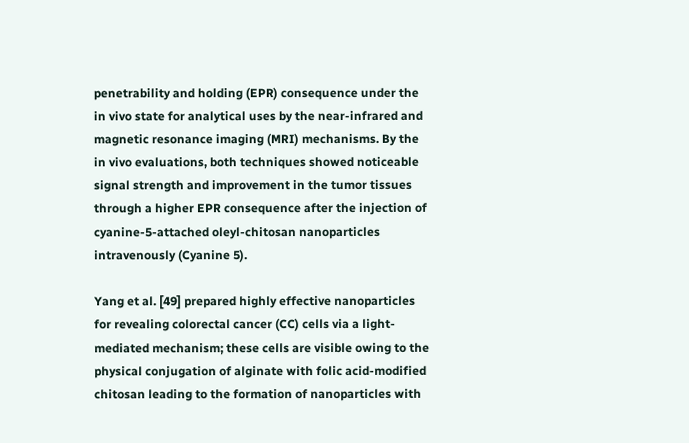penetrability and holding (EPR) consequence under the in vivo state for analytical uses by the near-infrared and magnetic resonance imaging (MRI) mechanisms. By the in vivo evaluations, both techniques showed noticeable signal strength and improvement in the tumor tissues through a higher EPR consequence after the injection of cyanine-5-attached oleyl-chitosan nanoparticles intravenously (Cyanine 5).

Yang et al. [49] prepared highly effective nanoparticles for revealing colorectal cancer (CC) cells via a light-mediated mechanism; these cells are visible owing to the physical conjugation of alginate with folic acid-modified chitosan leading to the formation of nanoparticles with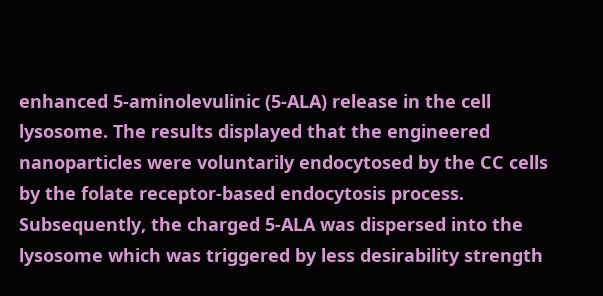enhanced 5-aminolevulinic (5-ALA) release in the cell lysosome. The results displayed that the engineered nanoparticles were voluntarily endocytosed by the CC cells by the folate receptor-based endocytosis process. Subsequently, the charged 5-ALA was dispersed into the lysosome which was triggered by less desirability strength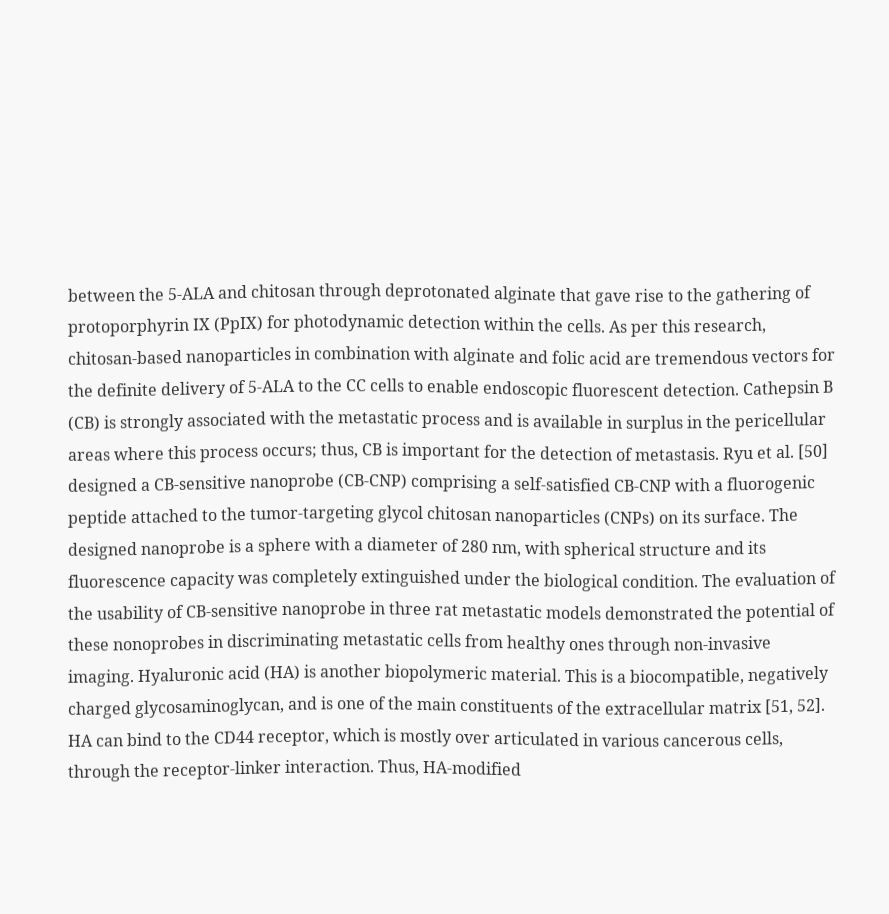between the 5-ALA and chitosan through deprotonated alginate that gave rise to the gathering of protoporphyrin IX (PpIX) for photodynamic detection within the cells. As per this research, chitosan-based nanoparticles in combination with alginate and folic acid are tremendous vectors for the definite delivery of 5-ALA to the CC cells to enable endoscopic fluorescent detection. Cathepsin B (CB) is strongly associated with the metastatic process and is available in surplus in the pericellular areas where this process occurs; thus, CB is important for the detection of metastasis. Ryu et al. [50] designed a CB-sensitive nanoprobe (CB-CNP) comprising a self-satisfied CB-CNP with a fluorogenic peptide attached to the tumor-targeting glycol chitosan nanoparticles (CNPs) on its surface. The designed nanoprobe is a sphere with a diameter of 280 nm, with spherical structure and its fluorescence capacity was completely extinguished under the biological condition. The evaluation of the usability of CB-sensitive nanoprobe in three rat metastatic models demonstrated the potential of these nonoprobes in discriminating metastatic cells from healthy ones through non-invasive imaging. Hyaluronic acid (HA) is another biopolymeric material. This is a biocompatible, negatively charged glycosaminoglycan, and is one of the main constituents of the extracellular matrix [51, 52]. HA can bind to the CD44 receptor, which is mostly over articulated in various cancerous cells, through the receptor-linker interaction. Thus, HA-modified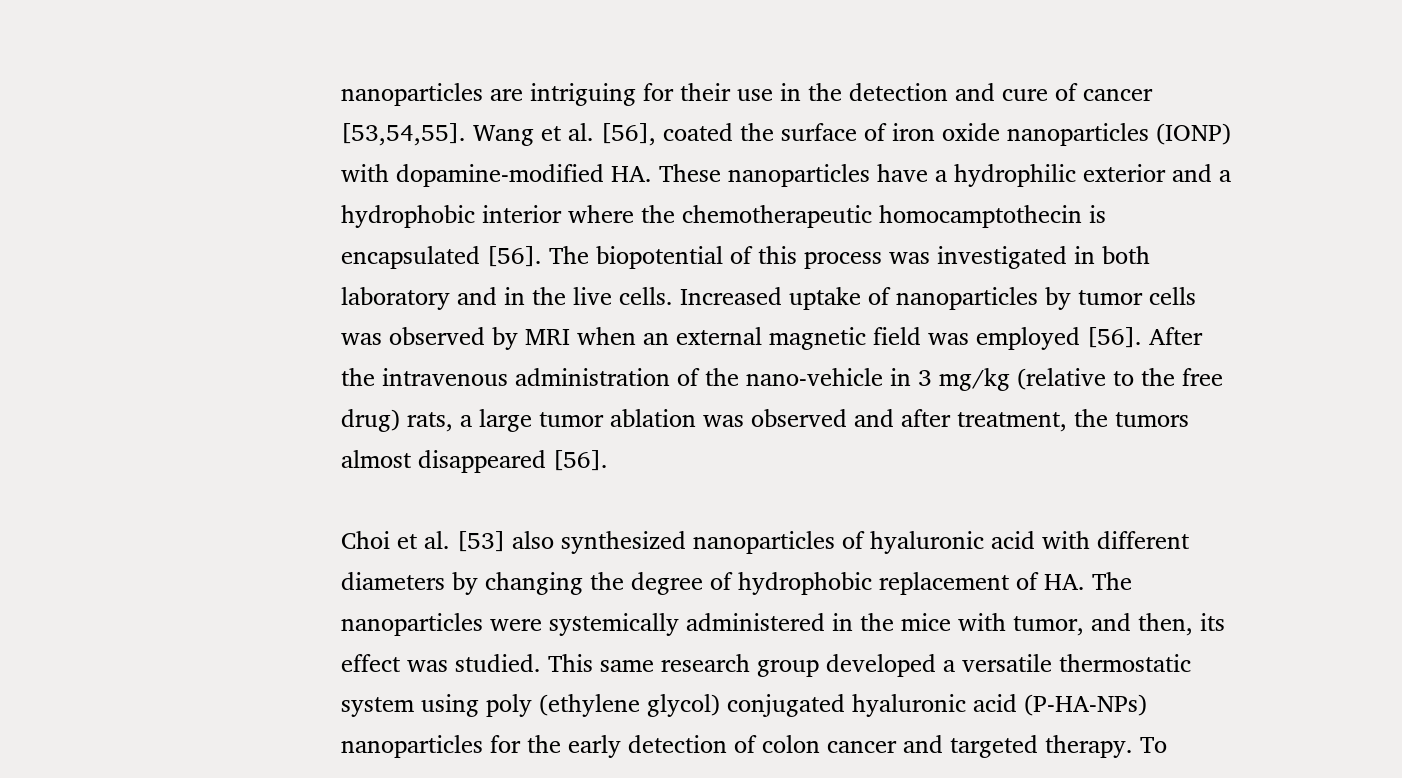nanoparticles are intriguing for their use in the detection and cure of cancer [53,54,55]. Wang et al. [56], coated the surface of iron oxide nanoparticles (IONP) with dopamine-modified HA. These nanoparticles have a hydrophilic exterior and a hydrophobic interior where the chemotherapeutic homocamptothecin is encapsulated [56]. The biopotential of this process was investigated in both laboratory and in the live cells. Increased uptake of nanoparticles by tumor cells was observed by MRI when an external magnetic field was employed [56]. After the intravenous administration of the nano-vehicle in 3 mg/kg (relative to the free drug) rats, a large tumor ablation was observed and after treatment, the tumors almost disappeared [56].

Choi et al. [53] also synthesized nanoparticles of hyaluronic acid with different diameters by changing the degree of hydrophobic replacement of HA. The nanoparticles were systemically administered in the mice with tumor, and then, its effect was studied. This same research group developed a versatile thermostatic system using poly (ethylene glycol) conjugated hyaluronic acid (P-HA-NPs) nanoparticles for the early detection of colon cancer and targeted therapy. To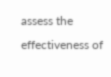assess the effectiveness of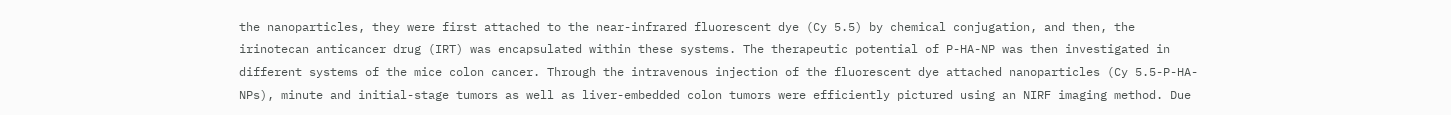the nanoparticles, they were first attached to the near-infrared fluorescent dye (Cy 5.5) by chemical conjugation, and then, the irinotecan anticancer drug (IRT) was encapsulated within these systems. The therapeutic potential of P-HA-NP was then investigated in different systems of the mice colon cancer. Through the intravenous injection of the fluorescent dye attached nanoparticles (Cy 5.5-P-HA-NPs), minute and initial-stage tumors as well as liver-embedded colon tumors were efficiently pictured using an NIRF imaging method. Due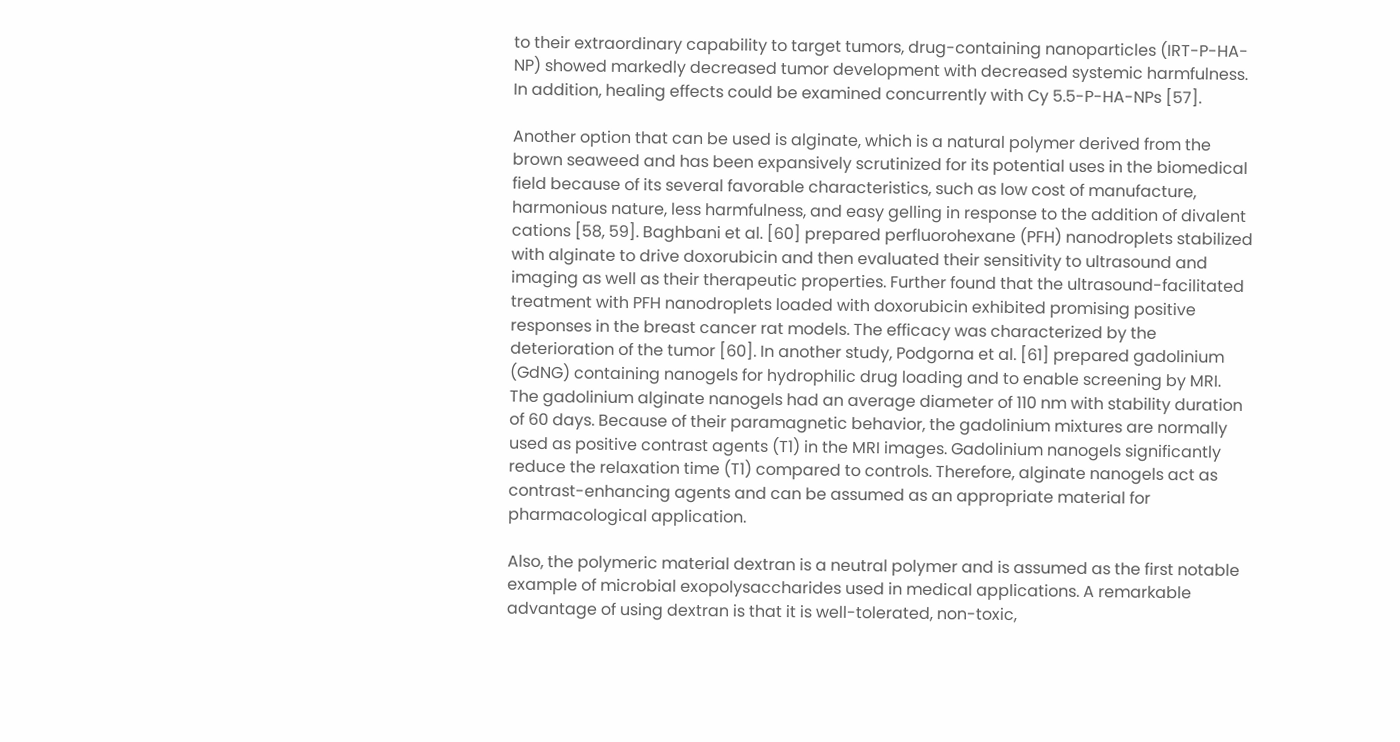to their extraordinary capability to target tumors, drug-containing nanoparticles (IRT-P-HA-NP) showed markedly decreased tumor development with decreased systemic harmfulness. In addition, healing effects could be examined concurrently with Cy 5.5-P-HA-NPs [57].

Another option that can be used is alginate, which is a natural polymer derived from the brown seaweed and has been expansively scrutinized for its potential uses in the biomedical field because of its several favorable characteristics, such as low cost of manufacture, harmonious nature, less harmfulness, and easy gelling in response to the addition of divalent cations [58, 59]. Baghbani et al. [60] prepared perfluorohexane (PFH) nanodroplets stabilized with alginate to drive doxorubicin and then evaluated their sensitivity to ultrasound and imaging as well as their therapeutic properties. Further found that the ultrasound-facilitated treatment with PFH nanodroplets loaded with doxorubicin exhibited promising positive responses in the breast cancer rat models. The efficacy was characterized by the deterioration of the tumor [60]. In another study, Podgorna et al. [61] prepared gadolinium (GdNG) containing nanogels for hydrophilic drug loading and to enable screening by MRI. The gadolinium alginate nanogels had an average diameter of 110 nm with stability duration of 60 days. Because of their paramagnetic behavior, the gadolinium mixtures are normally used as positive contrast agents (T1) in the MRI images. Gadolinium nanogels significantly reduce the relaxation time (T1) compared to controls. Therefore, alginate nanogels act as contrast-enhancing agents and can be assumed as an appropriate material for pharmacological application.

Also, the polymeric material dextran is a neutral polymer and is assumed as the first notable example of microbial exopolysaccharides used in medical applications. A remarkable advantage of using dextran is that it is well-tolerated, non-toxic,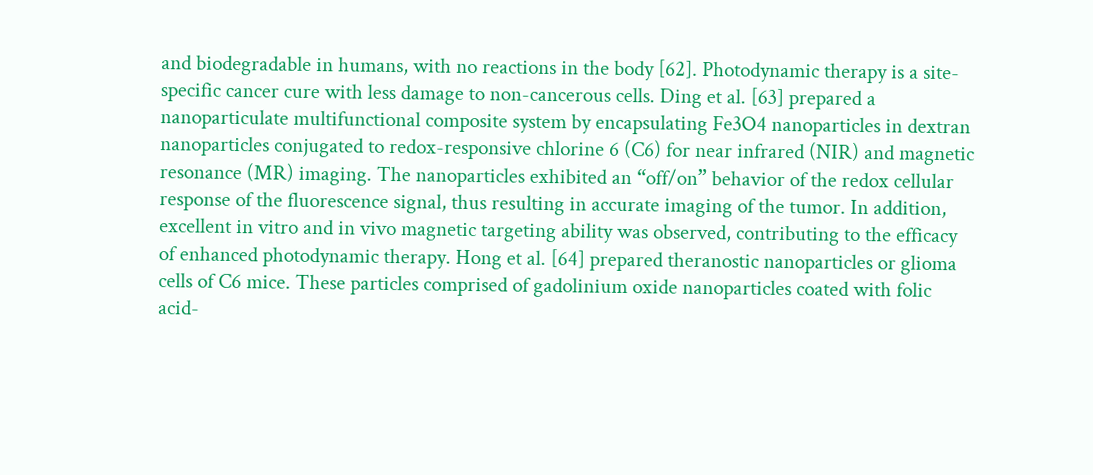and biodegradable in humans, with no reactions in the body [62]. Photodynamic therapy is a site-specific cancer cure with less damage to non-cancerous cells. Ding et al. [63] prepared a nanoparticulate multifunctional composite system by encapsulating Fe3O4 nanoparticles in dextran nanoparticles conjugated to redox-responsive chlorine 6 (C6) for near infrared (NIR) and magnetic resonance (MR) imaging. The nanoparticles exhibited an “off/on” behavior of the redox cellular response of the fluorescence signal, thus resulting in accurate imaging of the tumor. In addition, excellent in vitro and in vivo magnetic targeting ability was observed, contributing to the efficacy of enhanced photodynamic therapy. Hong et al. [64] prepared theranostic nanoparticles or glioma cells of C6 mice. These particles comprised of gadolinium oxide nanoparticles coated with folic acid-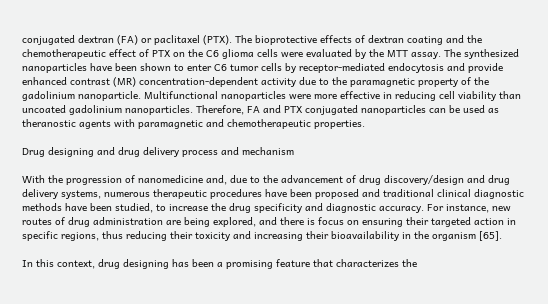conjugated dextran (FA) or paclitaxel (PTX). The bioprotective effects of dextran coating and the chemotherapeutic effect of PTX on the C6 glioma cells were evaluated by the MTT assay. The synthesized nanoparticles have been shown to enter C6 tumor cells by receptor-mediated endocytosis and provide enhanced contrast (MR) concentration-dependent activity due to the paramagnetic property of the gadolinium nanoparticle. Multifunctional nanoparticles were more effective in reducing cell viability than uncoated gadolinium nanoparticles. Therefore, FA and PTX conjugated nanoparticles can be used as theranostic agents with paramagnetic and chemotherapeutic properties.

Drug designing and drug delivery process and mechanism

With the progression of nanomedicine and, due to the advancement of drug discovery/design and drug delivery systems, numerous therapeutic procedures have been proposed and traditional clinical diagnostic methods have been studied, to increase the drug specificity and diagnostic accuracy. For instance, new routes of drug administration are being explored, and there is focus on ensuring their targeted action in specific regions, thus reducing their toxicity and increasing their bioavailability in the organism [65].

In this context, drug designing has been a promising feature that characterizes the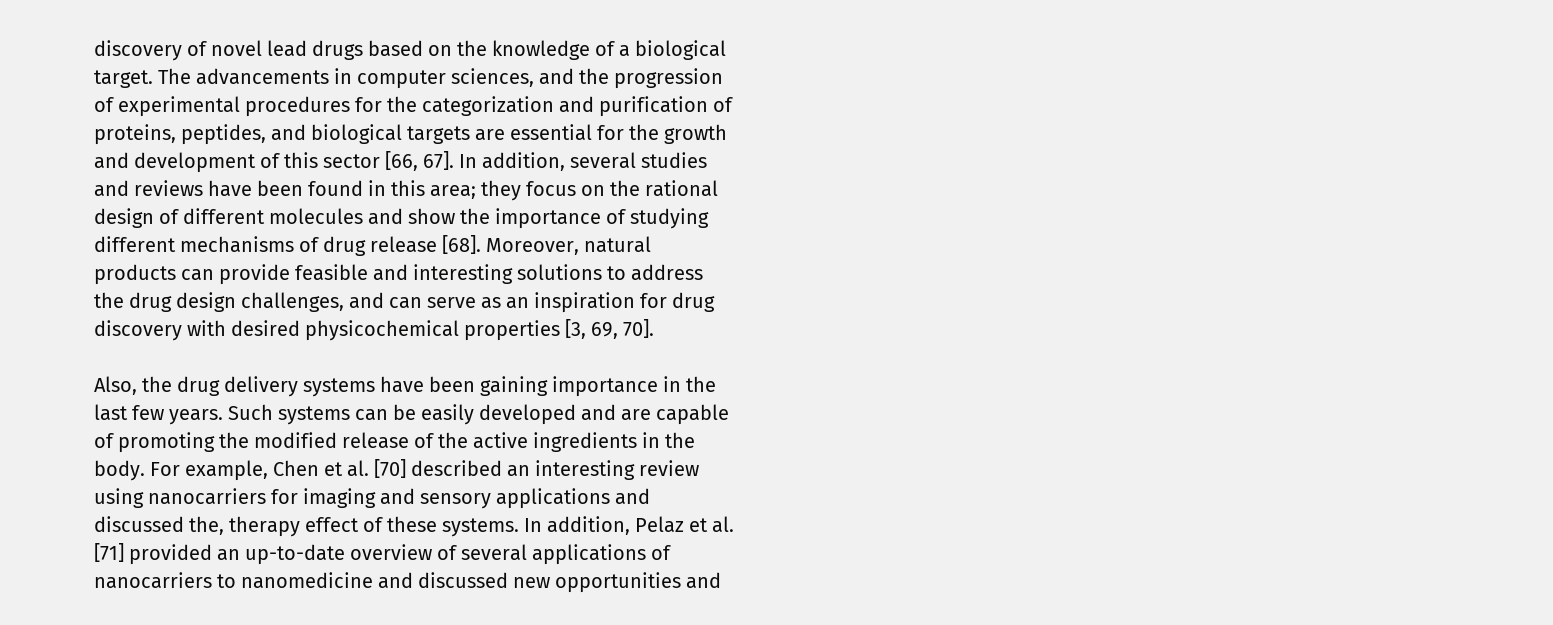discovery of novel lead drugs based on the knowledge of a biological target. The advancements in computer sciences, and the progression of experimental procedures for the categorization and purification of proteins, peptides, and biological targets are essential for the growth and development of this sector [66, 67]. In addition, several studies and reviews have been found in this area; they focus on the rational design of different molecules and show the importance of studying different mechanisms of drug release [68]. Moreover, natural products can provide feasible and interesting solutions to address the drug design challenges, and can serve as an inspiration for drug discovery with desired physicochemical properties [3, 69, 70].

Also, the drug delivery systems have been gaining importance in the last few years. Such systems can be easily developed and are capable of promoting the modified release of the active ingredients in the body. For example, Chen et al. [70] described an interesting review using nanocarriers for imaging and sensory applications and discussed the, therapy effect of these systems. In addition, Pelaz et al. [71] provided an up-to-date overview of several applications of nanocarriers to nanomedicine and discussed new opportunities and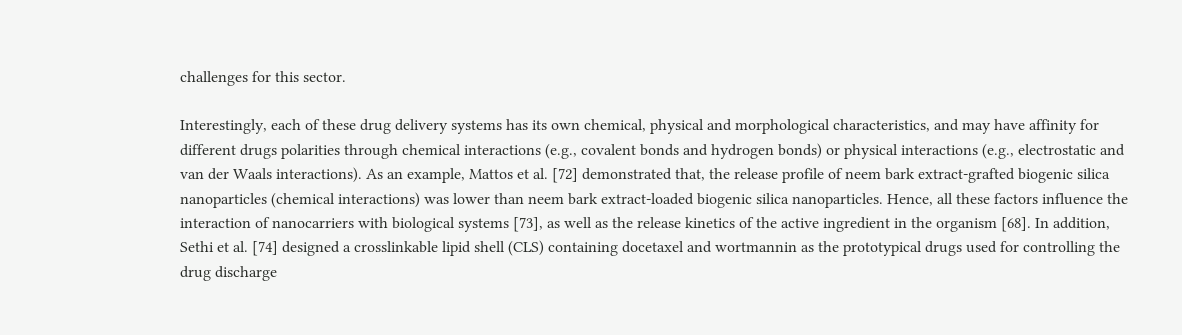challenges for this sector.

Interestingly, each of these drug delivery systems has its own chemical, physical and morphological characteristics, and may have affinity for different drugs polarities through chemical interactions (e.g., covalent bonds and hydrogen bonds) or physical interactions (e.g., electrostatic and van der Waals interactions). As an example, Mattos et al. [72] demonstrated that, the release profile of neem bark extract-grafted biogenic silica nanoparticles (chemical interactions) was lower than neem bark extract-loaded biogenic silica nanoparticles. Hence, all these factors influence the interaction of nanocarriers with biological systems [73], as well as the release kinetics of the active ingredient in the organism [68]. In addition, Sethi et al. [74] designed a crosslinkable lipid shell (CLS) containing docetaxel and wortmannin as the prototypical drugs used for controlling the drug discharge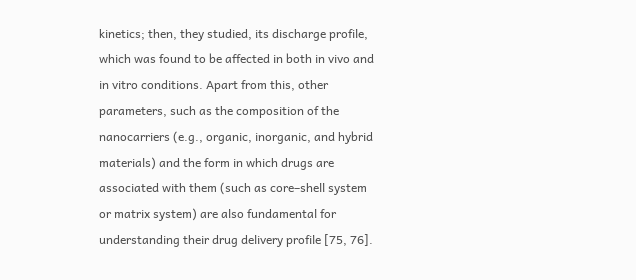kinetics; then, they studied, its discharge profile, which was found to be affected in both in vivo and in vitro conditions. Apart from this, other parameters, such as the composition of the nanocarriers (e.g., organic, inorganic, and hybrid materials) and the form in which drugs are associated with them (such as core–shell system or matrix system) are also fundamental for understanding their drug delivery profile [75, 76].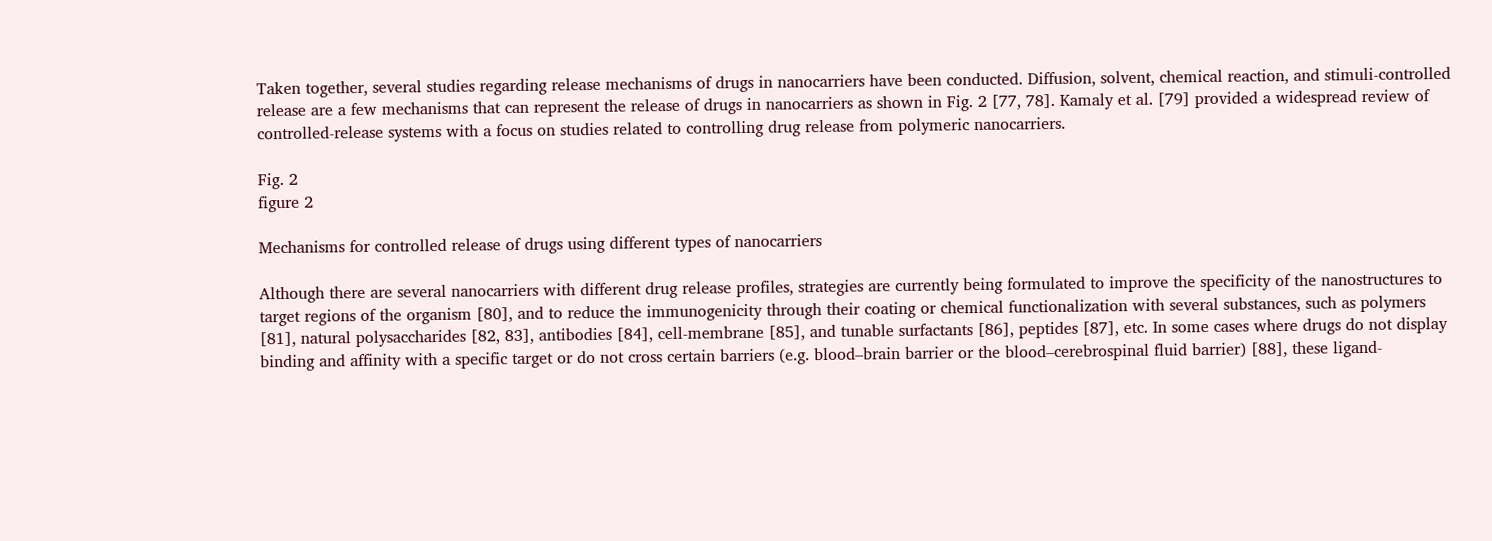Taken together, several studies regarding release mechanisms of drugs in nanocarriers have been conducted. Diffusion, solvent, chemical reaction, and stimuli-controlled release are a few mechanisms that can represent the release of drugs in nanocarriers as shown in Fig. 2 [77, 78]. Kamaly et al. [79] provided a widespread review of controlled-release systems with a focus on studies related to controlling drug release from polymeric nanocarriers.

Fig. 2
figure 2

Mechanisms for controlled release of drugs using different types of nanocarriers

Although there are several nanocarriers with different drug release profiles, strategies are currently being formulated to improve the specificity of the nanostructures to target regions of the organism [80], and to reduce the immunogenicity through their coating or chemical functionalization with several substances, such as polymers [81], natural polysaccharides [82, 83], antibodies [84], cell-membrane [85], and tunable surfactants [86], peptides [87], etc. In some cases where drugs do not display binding and affinity with a specific target or do not cross certain barriers (e.g. blood–brain barrier or the blood–cerebrospinal fluid barrier) [88], these ligand-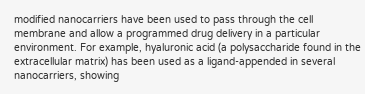modified nanocarriers have been used to pass through the cell membrane and allow a programmed drug delivery in a particular environment. For example, hyaluronic acid (a polysaccharide found in the extracellular matrix) has been used as a ligand-appended in several nanocarriers, showing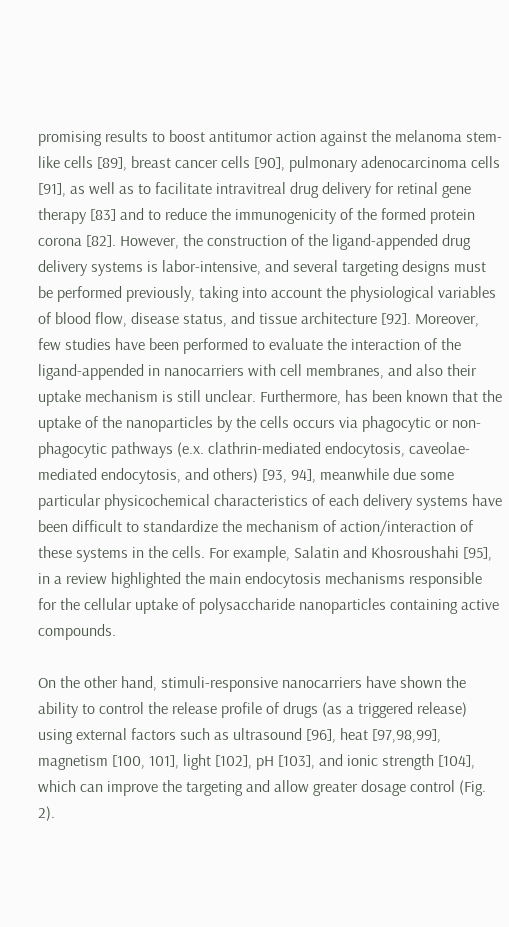promising results to boost antitumor action against the melanoma stem-like cells [89], breast cancer cells [90], pulmonary adenocarcinoma cells [91], as well as to facilitate intravitreal drug delivery for retinal gene therapy [83] and to reduce the immunogenicity of the formed protein corona [82]. However, the construction of the ligand-appended drug delivery systems is labor-intensive, and several targeting designs must be performed previously, taking into account the physiological variables of blood flow, disease status, and tissue architecture [92]. Moreover, few studies have been performed to evaluate the interaction of the ligand-appended in nanocarriers with cell membranes, and also their uptake mechanism is still unclear. Furthermore, has been known that the uptake of the nanoparticles by the cells occurs via phagocytic or non-phagocytic pathways (e.x. clathrin-mediated endocytosis, caveolae-mediated endocytosis, and others) [93, 94], meanwhile due some particular physicochemical characteristics of each delivery systems have been difficult to standardize the mechanism of action/interaction of these systems in the cells. For example, Salatin and Khosroushahi [95], in a review highlighted the main endocytosis mechanisms responsible for the cellular uptake of polysaccharide nanoparticles containing active compounds.

On the other hand, stimuli-responsive nanocarriers have shown the ability to control the release profile of drugs (as a triggered release) using external factors such as ultrasound [96], heat [97,98,99], magnetism [100, 101], light [102], pH [103], and ionic strength [104], which can improve the targeting and allow greater dosage control (Fig. 2).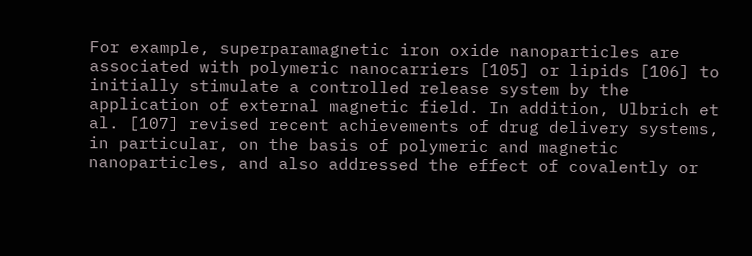For example, superparamagnetic iron oxide nanoparticles are associated with polymeric nanocarriers [105] or lipids [106] to initially stimulate a controlled release system by the application of external magnetic field. In addition, Ulbrich et al. [107] revised recent achievements of drug delivery systems, in particular, on the basis of polymeric and magnetic nanoparticles, and also addressed the effect of covalently or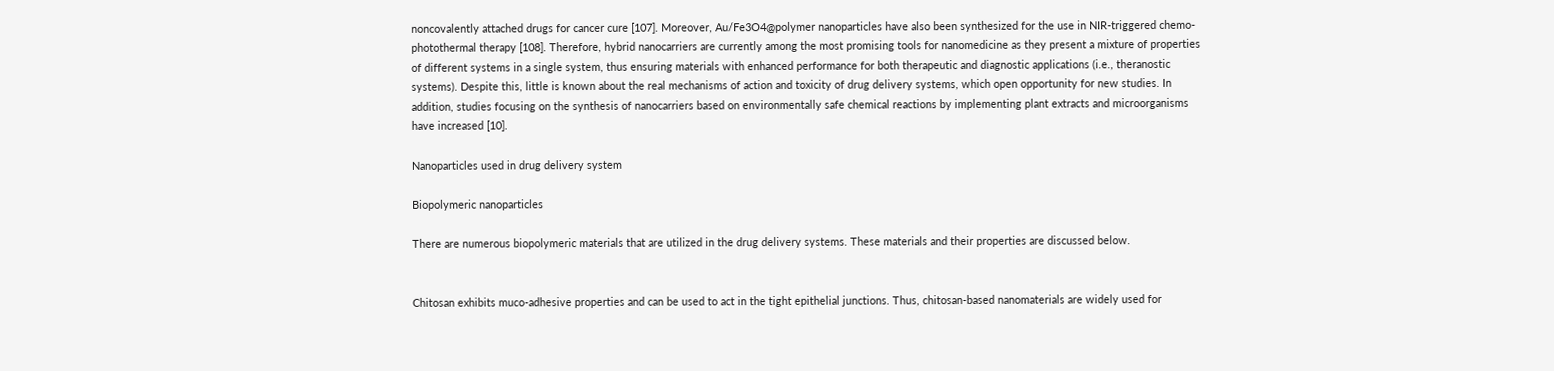noncovalently attached drugs for cancer cure [107]. Moreover, Au/Fe3O4@polymer nanoparticles have also been synthesized for the use in NIR-triggered chemo-photothermal therapy [108]. Therefore, hybrid nanocarriers are currently among the most promising tools for nanomedicine as they present a mixture of properties of different systems in a single system, thus ensuring materials with enhanced performance for both therapeutic and diagnostic applications (i.e., theranostic systems). Despite this, little is known about the real mechanisms of action and toxicity of drug delivery systems, which open opportunity for new studies. In addition, studies focusing on the synthesis of nanocarriers based on environmentally safe chemical reactions by implementing plant extracts and microorganisms have increased [10].

Nanoparticles used in drug delivery system

Biopolymeric nanoparticles

There are numerous biopolymeric materials that are utilized in the drug delivery systems. These materials and their properties are discussed below.


Chitosan exhibits muco-adhesive properties and can be used to act in the tight epithelial junctions. Thus, chitosan-based nanomaterials are widely used for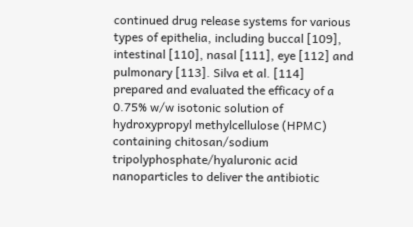continued drug release systems for various types of epithelia, including buccal [109], intestinal [110], nasal [111], eye [112] and pulmonary [113]. Silva et al. [114] prepared and evaluated the efficacy of a 0.75% w/w isotonic solution of hydroxypropyl methylcellulose (HPMC) containing chitosan/sodium tripolyphosphate/hyaluronic acid nanoparticles to deliver the antibiotic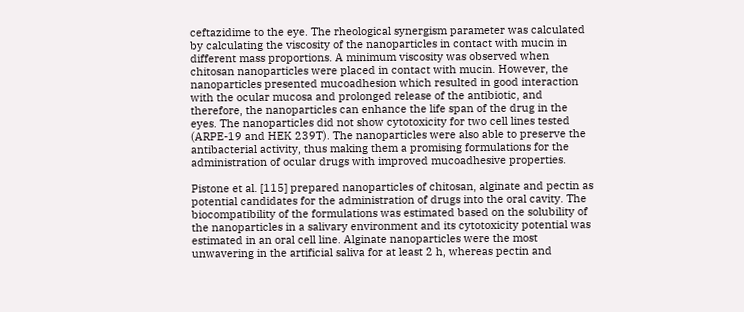ceftazidime to the eye. The rheological synergism parameter was calculated by calculating the viscosity of the nanoparticles in contact with mucin in different mass proportions. A minimum viscosity was observed when chitosan nanoparticles were placed in contact with mucin. However, the nanoparticles presented mucoadhesion which resulted in good interaction with the ocular mucosa and prolonged release of the antibiotic, and therefore, the nanoparticles can enhance the life span of the drug in the eyes. The nanoparticles did not show cytotoxicity for two cell lines tested (ARPE-19 and HEK 239T). The nanoparticles were also able to preserve the antibacterial activity, thus making them a promising formulations for the administration of ocular drugs with improved mucoadhesive properties.

Pistone et al. [115] prepared nanoparticles of chitosan, alginate and pectin as potential candidates for the administration of drugs into the oral cavity. The biocompatibility of the formulations was estimated based on the solubility of the nanoparticles in a salivary environment and its cytotoxicity potential was estimated in an oral cell line. Alginate nanoparticles were the most unwavering in the artificial saliva for at least 2 h, whereas pectin and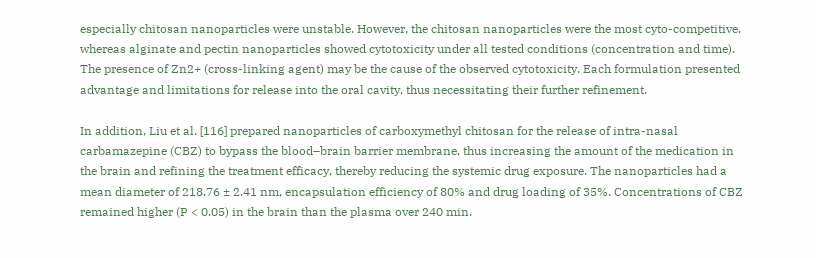especially chitosan nanoparticles were unstable. However, the chitosan nanoparticles were the most cyto-competitive, whereas alginate and pectin nanoparticles showed cytotoxicity under all tested conditions (concentration and time). The presence of Zn2+ (cross-linking agent) may be the cause of the observed cytotoxicity. Each formulation presented advantage and limitations for release into the oral cavity, thus necessitating their further refinement.

In addition, Liu et al. [116] prepared nanoparticles of carboxymethyl chitosan for the release of intra-nasal carbamazepine (CBZ) to bypass the blood–brain barrier membrane, thus increasing the amount of the medication in the brain and refining the treatment efficacy, thereby reducing the systemic drug exposure. The nanoparticles had a mean diameter of 218.76 ± 2.41 nm, encapsulation efficiency of 80% and drug loading of 35%. Concentrations of CBZ remained higher (P < 0.05) in the brain than the plasma over 240 min.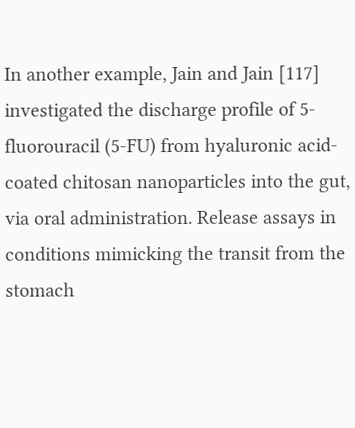In another example, Jain and Jain [117] investigated the discharge profile of 5-fluorouracil (5-FU) from hyaluronic acid-coated chitosan nanoparticles into the gut, via oral administration. Release assays in conditions mimicking the transit from the stomach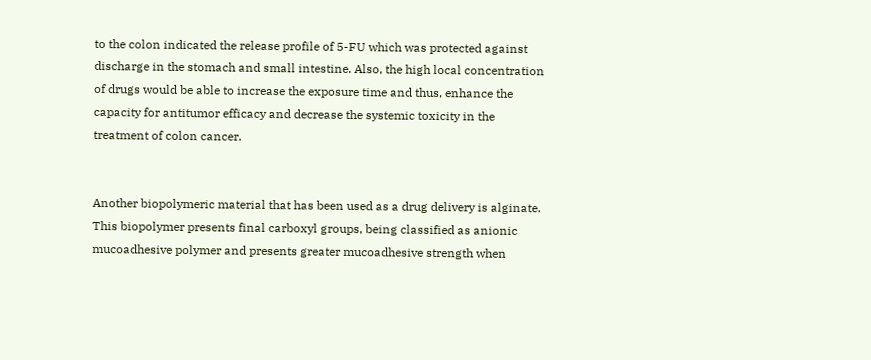to the colon indicated the release profile of 5-FU which was protected against discharge in the stomach and small intestine. Also, the high local concentration of drugs would be able to increase the exposure time and thus, enhance the capacity for antitumor efficacy and decrease the systemic toxicity in the treatment of colon cancer.


Another biopolymeric material that has been used as a drug delivery is alginate. This biopolymer presents final carboxyl groups, being classified as anionic mucoadhesive polymer and presents greater mucoadhesive strength when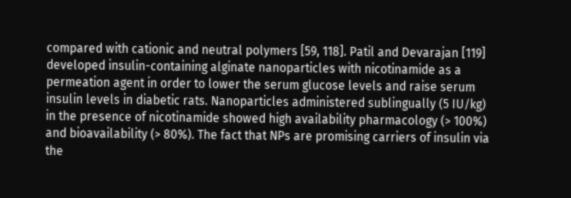compared with cationic and neutral polymers [59, 118]. Patil and Devarajan [119] developed insulin-containing alginate nanoparticles with nicotinamide as a permeation agent in order to lower the serum glucose levels and raise serum insulin levels in diabetic rats. Nanoparticles administered sublingually (5 IU/kg) in the presence of nicotinamide showed high availability pharmacology (> 100%) and bioavailability (> 80%). The fact that NPs are promising carriers of insulin via the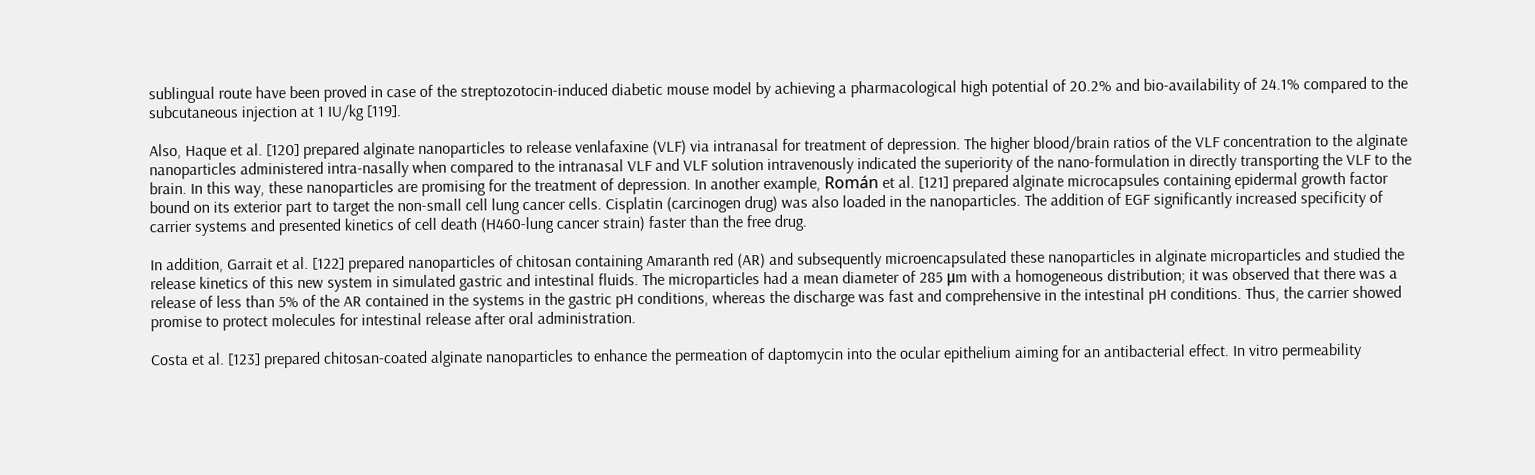sublingual route have been proved in case of the streptozotocin-induced diabetic mouse model by achieving a pharmacological high potential of 20.2% and bio-availability of 24.1% compared to the subcutaneous injection at 1 IU/kg [119].

Also, Haque et al. [120] prepared alginate nanoparticles to release venlafaxine (VLF) via intranasal for treatment of depression. The higher blood/brain ratios of the VLF concentration to the alginate nanoparticles administered intra-nasally when compared to the intranasal VLF and VLF solution intravenously indicated the superiority of the nano-formulation in directly transporting the VLF to the brain. In this way, these nanoparticles are promising for the treatment of depression. In another example, Román et al. [121] prepared alginate microcapsules containing epidermal growth factor bound on its exterior part to target the non-small cell lung cancer cells. Cisplatin (carcinogen drug) was also loaded in the nanoparticles. The addition of EGF significantly increased specificity of carrier systems and presented kinetics of cell death (H460-lung cancer strain) faster than the free drug.

In addition, Garrait et al. [122] prepared nanoparticles of chitosan containing Amaranth red (AR) and subsequently microencapsulated these nanoparticles in alginate microparticles and studied the release kinetics of this new system in simulated gastric and intestinal fluids. The microparticles had a mean diameter of 285 μm with a homogeneous distribution; it was observed that there was a release of less than 5% of the AR contained in the systems in the gastric pH conditions, whereas the discharge was fast and comprehensive in the intestinal pH conditions. Thus, the carrier showed promise to protect molecules for intestinal release after oral administration.

Costa et al. [123] prepared chitosan-coated alginate nanoparticles to enhance the permeation of daptomycin into the ocular epithelium aiming for an antibacterial effect. In vitro permeability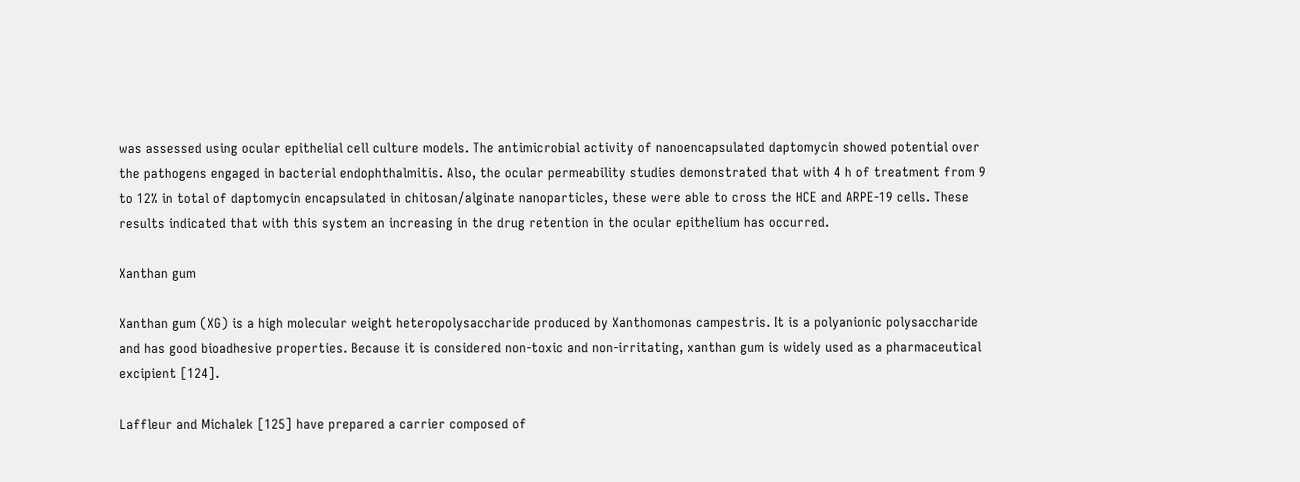was assessed using ocular epithelial cell culture models. The antimicrobial activity of nanoencapsulated daptomycin showed potential over the pathogens engaged in bacterial endophthalmitis. Also, the ocular permeability studies demonstrated that with 4 h of treatment from 9 to 12% in total of daptomycin encapsulated in chitosan/alginate nanoparticles, these were able to cross the HCE and ARPE-19 cells. These results indicated that with this system an increasing in the drug retention in the ocular epithelium has occurred.

Xanthan gum

Xanthan gum (XG) is a high molecular weight heteropolysaccharide produced by Xanthomonas campestris. It is a polyanionic polysaccharide and has good bioadhesive properties. Because it is considered non-toxic and non-irritating, xanthan gum is widely used as a pharmaceutical excipient [124].

Laffleur and Michalek [125] have prepared a carrier composed of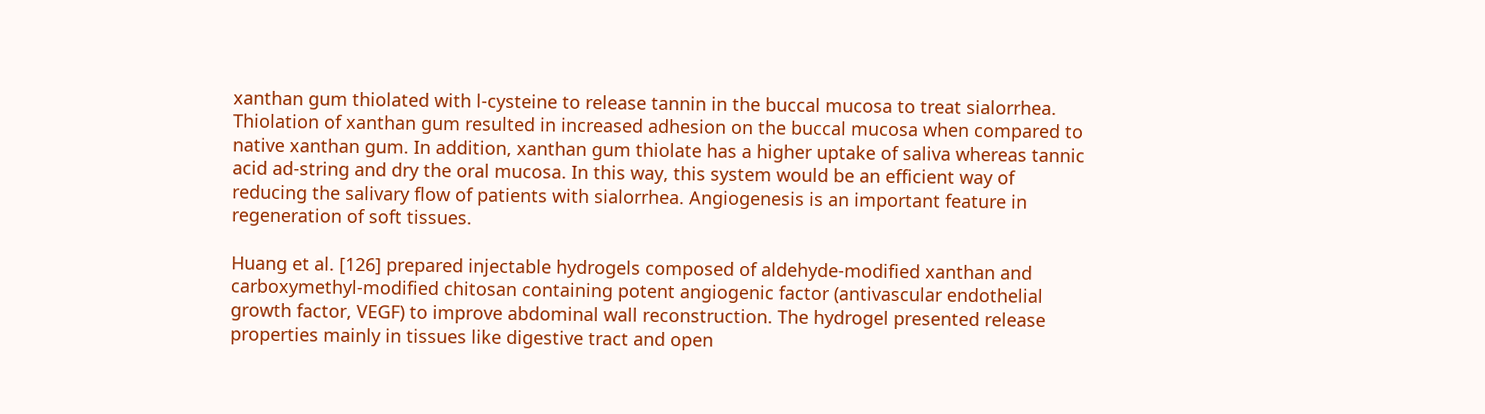xanthan gum thiolated with l-cysteine to release tannin in the buccal mucosa to treat sialorrhea. Thiolation of xanthan gum resulted in increased adhesion on the buccal mucosa when compared to native xanthan gum. In addition, xanthan gum thiolate has a higher uptake of saliva whereas tannic acid ad-string and dry the oral mucosa. In this way, this system would be an efficient way of reducing the salivary flow of patients with sialorrhea. Angiogenesis is an important feature in regeneration of soft tissues.

Huang et al. [126] prepared injectable hydrogels composed of aldehyde-modified xanthan and carboxymethyl-modified chitosan containing potent angiogenic factor (antivascular endothelial growth factor, VEGF) to improve abdominal wall reconstruction. The hydrogel presented release properties mainly in tissues like digestive tract and open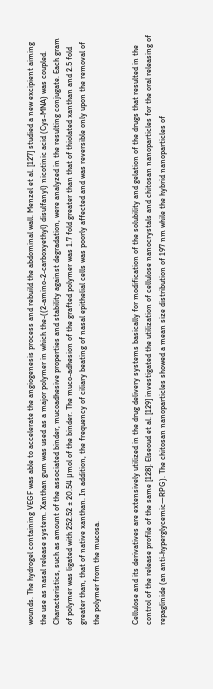wounds. The hydrogel containing VEGF was able to accelerate the angiogenesis process and rebuild the abdominal wall. Menzel et al. [127] studied a new excipient aiming the use as nasal release system. Xanthan gum was used as a major polymer in which the-((2-amino-2-carboxyethyl) disulfanyl) nicotinic acid (Cys-MNA) was coupled. Characteristics, such as amount of the associated binder, mucoadhesive properties and stability against degradation, were analyzed in the resulting conjugate. Each gram of polymer was ligated with 252.52 ± 20.54 μmol of the binder. The muco-adhesion of the grafted polymer was 1.7 fold greater than that of thiolated xanthan and 2.5 fold greater than, that of native xanthan. In addition, the frequency of ciliary beating of nasal epithelial cells was poorly affected and was reversible only upon the removal of the polymer from the mucosa.


Cellulose and its derivatives are extensively utilized in the drug delivery systems basically for modification of the solubility and gelation of the drugs that resulted in the control of the release profile of the same [128]. Elseoud et al. [129] investigated the utilization of cellulose nanocrystals and chitosan nanoparticles for the oral releasing of repaglinide (an anti-hyperglycemic—RPG). The chitosan nanoparticles showed a mean size distribution of 197 nm while the hybrid nanoparticles of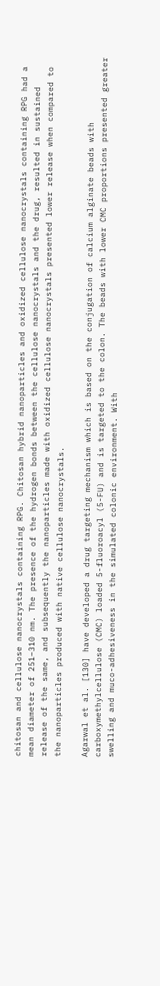chitosan and cellulose nanocrystals containing RPG. Chitosan hybrid nanoparticles and oxidized cellulose nanocrystals containing RPG had a mean diameter of 251–310 nm. The presence of the hydrogen bonds between the cellulose nanocrystals and the drug, resulted in sustained release of the same, and subsequently the nanoparticles made with oxidized cellulose nanocrystals presented lower release when compared to the nanoparticles produced with native cellulose nanocrystals.

Agarwal et al. [130] have developed a drug targeting mechanism which is based on the conjugation of calcium alginate beads with carboxymethylcellulose (CMC) loaded 5-fluoroacyl (5-FU) and is targeted to the colon. The beads with lower CMC proportions presented greater swelling and muco-adhesiveness in the simulated colonic environment. With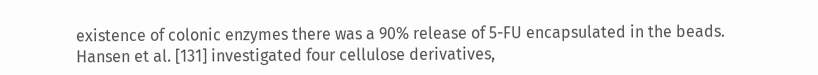existence of colonic enzymes there was a 90% release of 5-FU encapsulated in the beads. Hansen et al. [131] investigated four cellulose derivatives,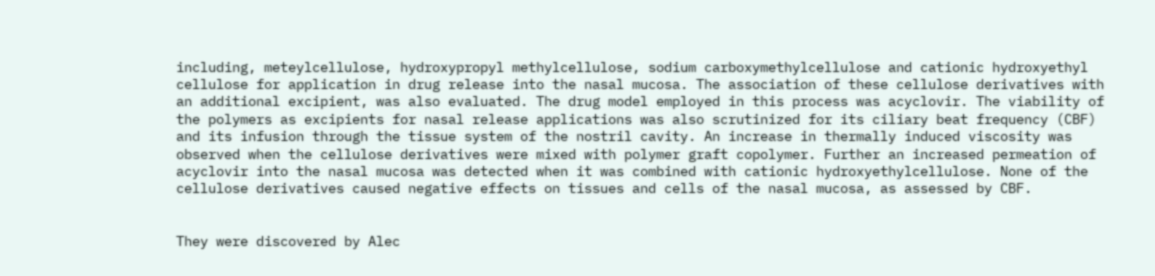including, meteylcellulose, hydroxypropyl methylcellulose, sodium carboxymethylcellulose and cationic hydroxyethyl cellulose for application in drug release into the nasal mucosa. The association of these cellulose derivatives with an additional excipient, was also evaluated. The drug model employed in this process was acyclovir. The viability of the polymers as excipients for nasal release applications was also scrutinized for its ciliary beat frequency (CBF) and its infusion through the tissue system of the nostril cavity. An increase in thermally induced viscosity was observed when the cellulose derivatives were mixed with polymer graft copolymer. Further an increased permeation of acyclovir into the nasal mucosa was detected when it was combined with cationic hydroxyethylcellulose. None of the cellulose derivatives caused negative effects on tissues and cells of the nasal mucosa, as assessed by CBF.


They were discovered by Alec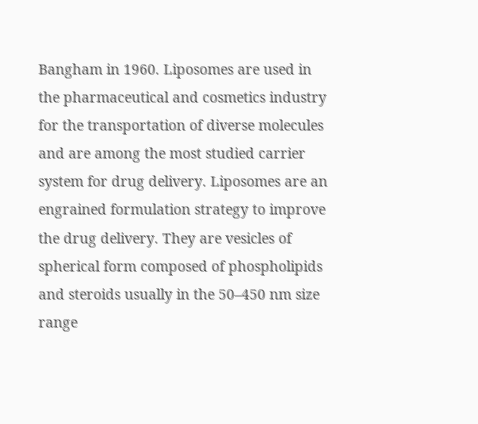Bangham in 1960. Liposomes are used in the pharmaceutical and cosmetics industry for the transportation of diverse molecules and are among the most studied carrier system for drug delivery. Liposomes are an engrained formulation strategy to improve the drug delivery. They are vesicles of spherical form composed of phospholipids and steroids usually in the 50–450 nm size range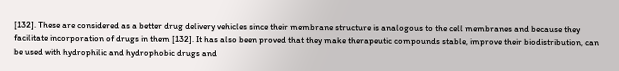[132]. These are considered as a better drug delivery vehicles since their membrane structure is analogous to the cell membranes and because they facilitate incorporation of drugs in them [132]. It has also been proved that they make therapeutic compounds stable, improve their biodistribution, can be used with hydrophilic and hydrophobic drugs and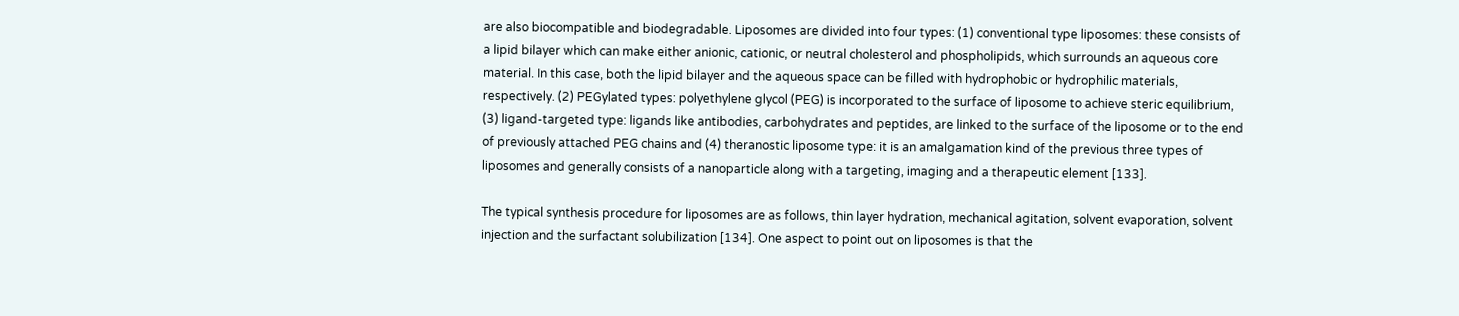are also biocompatible and biodegradable. Liposomes are divided into four types: (1) conventional type liposomes: these consists of a lipid bilayer which can make either anionic, cationic, or neutral cholesterol and phospholipids, which surrounds an aqueous core material. In this case, both the lipid bilayer and the aqueous space can be filled with hydrophobic or hydrophilic materials, respectively. (2) PEGylated types: polyethylene glycol (PEG) is incorporated to the surface of liposome to achieve steric equilibrium, (3) ligand-targeted type: ligands like antibodies, carbohydrates and peptides, are linked to the surface of the liposome or to the end of previously attached PEG chains and (4) theranostic liposome type: it is an amalgamation kind of the previous three types of liposomes and generally consists of a nanoparticle along with a targeting, imaging and a therapeutic element [133].

The typical synthesis procedure for liposomes are as follows, thin layer hydration, mechanical agitation, solvent evaporation, solvent injection and the surfactant solubilization [134]. One aspect to point out on liposomes is that the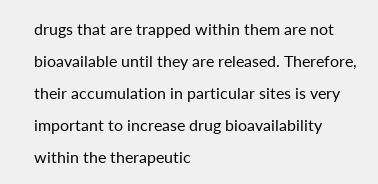drugs that are trapped within them are not bioavailable until they are released. Therefore, their accumulation in particular sites is very important to increase drug bioavailability within the therapeutic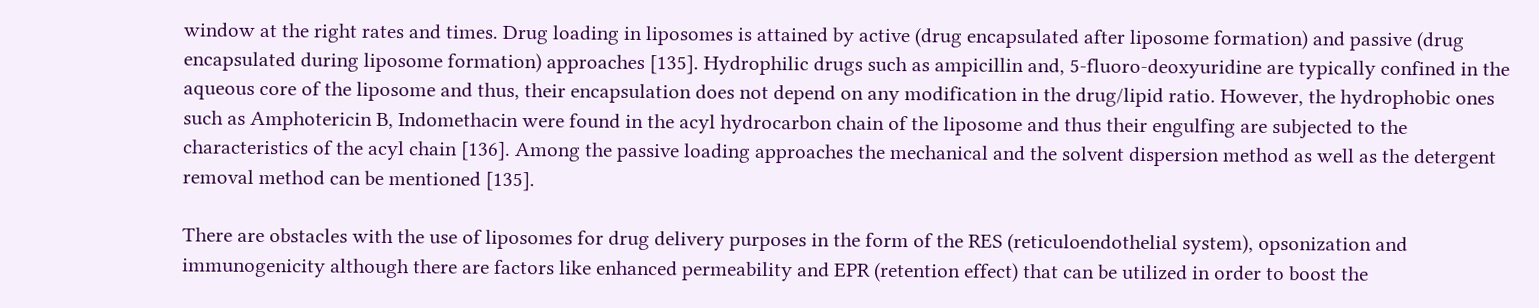window at the right rates and times. Drug loading in liposomes is attained by active (drug encapsulated after liposome formation) and passive (drug encapsulated during liposome formation) approaches [135]. Hydrophilic drugs such as ampicillin and, 5-fluoro-deoxyuridine are typically confined in the aqueous core of the liposome and thus, their encapsulation does not depend on any modification in the drug/lipid ratio. However, the hydrophobic ones such as Amphotericin B, Indomethacin were found in the acyl hydrocarbon chain of the liposome and thus their engulfing are subjected to the characteristics of the acyl chain [136]. Among the passive loading approaches the mechanical and the solvent dispersion method as well as the detergent removal method can be mentioned [135].

There are obstacles with the use of liposomes for drug delivery purposes in the form of the RES (reticuloendothelial system), opsonization and immunogenicity although there are factors like enhanced permeability and EPR (retention effect) that can be utilized in order to boost the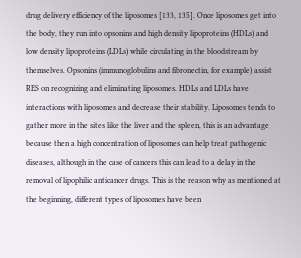drug delivery efficiency of the liposomes [133, 135]. Once liposomes get into the body, they run into opsonins and high density lipoproteins (HDLs) and low density lipoproteins (LDLs) while circulating in the bloodstream by themselves. Opsonins (immunoglobulins and fibronectin, for example) assist RES on recognizing and eliminating liposomes. HDLs and LDLs have interactions with liposomes and decrease their stability. Liposomes tends to gather more in the sites like the liver and the spleen, this is an advantage because then a high concentration of liposomes can help treat pathogenic diseases, although in the case of cancers this can lead to a delay in the removal of lipophilic anticancer drugs. This is the reason why as mentioned at the beginning, different types of liposomes have been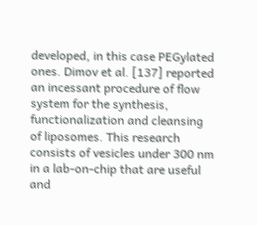developed, in this case PEGylated ones. Dimov et al. [137] reported an incessant procedure of flow system for the synthesis, functionalization and cleansing of liposomes. This research consists of vesicles under 300 nm in a lab-on-chip that are useful and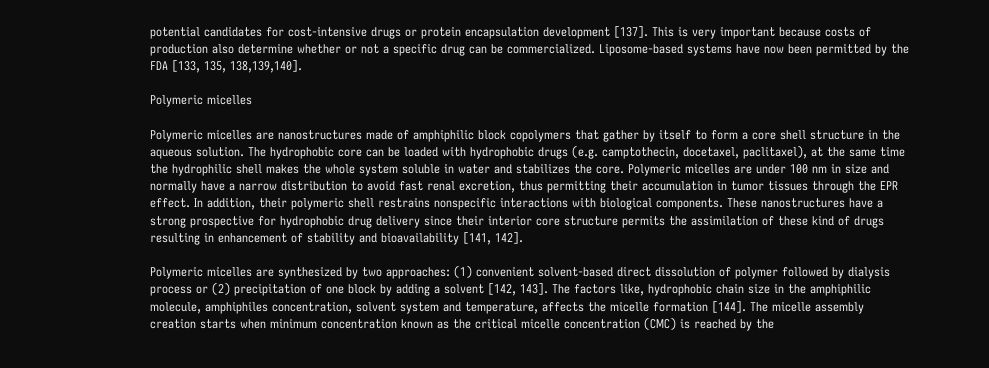potential candidates for cost-intensive drugs or protein encapsulation development [137]. This is very important because costs of production also determine whether or not a specific drug can be commercialized. Liposome-based systems have now been permitted by the FDA [133, 135, 138,139,140].

Polymeric micelles

Polymeric micelles are nanostructures made of amphiphilic block copolymers that gather by itself to form a core shell structure in the aqueous solution. The hydrophobic core can be loaded with hydrophobic drugs (e.g. camptothecin, docetaxel, paclitaxel), at the same time the hydrophilic shell makes the whole system soluble in water and stabilizes the core. Polymeric micelles are under 100 nm in size and normally have a narrow distribution to avoid fast renal excretion, thus permitting their accumulation in tumor tissues through the EPR effect. In addition, their polymeric shell restrains nonspecific interactions with biological components. These nanostructures have a strong prospective for hydrophobic drug delivery since their interior core structure permits the assimilation of these kind of drugs resulting in enhancement of stability and bioavailability [141, 142].

Polymeric micelles are synthesized by two approaches: (1) convenient solvent-based direct dissolution of polymer followed by dialysis process or (2) precipitation of one block by adding a solvent [142, 143]. The factors like, hydrophobic chain size in the amphiphilic molecule, amphiphiles concentration, solvent system and temperature, affects the micelle formation [144]. The micelle assembly creation starts when minimum concentration known as the critical micelle concentration (CMC) is reached by the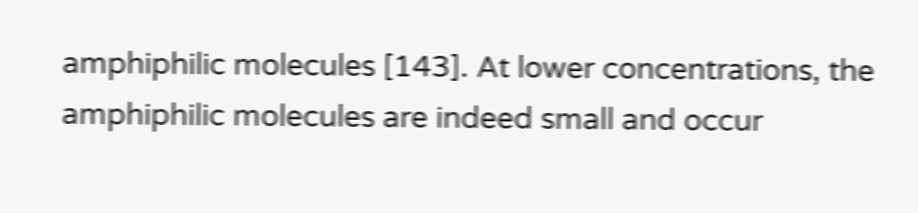amphiphilic molecules [143]. At lower concentrations, the amphiphilic molecules are indeed small and occur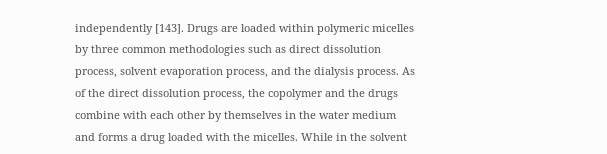independently [143]. Drugs are loaded within polymeric micelles by three common methodologies such as direct dissolution process, solvent evaporation process, and the dialysis process. As of the direct dissolution process, the copolymer and the drugs combine with each other by themselves in the water medium and forms a drug loaded with the micelles. While in the solvent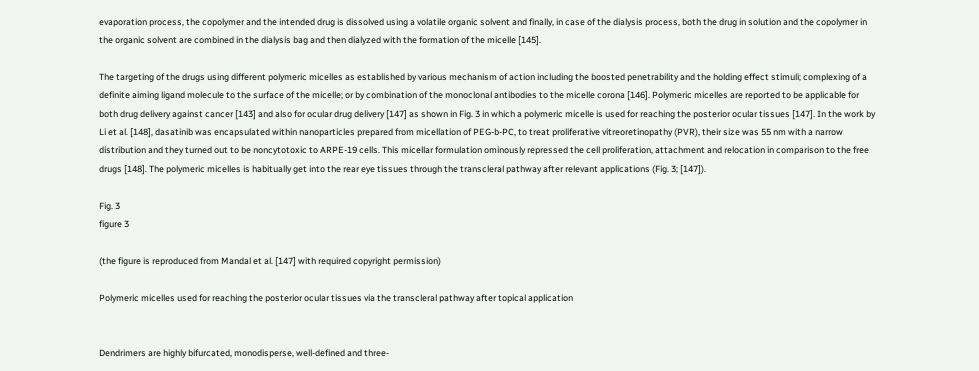evaporation process, the copolymer and the intended drug is dissolved using a volatile organic solvent and finally, in case of the dialysis process, both the drug in solution and the copolymer in the organic solvent are combined in the dialysis bag and then dialyzed with the formation of the micelle [145].

The targeting of the drugs using different polymeric micelles as established by various mechanism of action including the boosted penetrability and the holding effect stimuli; complexing of a definite aiming ligand molecule to the surface of the micelle; or by combination of the monoclonal antibodies to the micelle corona [146]. Polymeric micelles are reported to be applicable for both drug delivery against cancer [143] and also for ocular drug delivery [147] as shown in Fig. 3 in which a polymeric micelle is used for reaching the posterior ocular tissues [147]. In the work by Li et al. [148], dasatinib was encapsulated within nanoparticles prepared from micellation of PEG-b-PC, to treat proliferative vitreoretinopathy (PVR), their size was 55 nm with a narrow distribution and they turned out to be noncytotoxic to ARPE-19 cells. This micellar formulation ominously repressed the cell proliferation, attachment and relocation in comparison to the free drugs [148]. The polymeric micelles is habitually get into the rear eye tissues through the transcleral pathway after relevant applications (Fig. 3; [147]).

Fig. 3
figure 3

(the figure is reproduced from Mandal et al. [147] with required copyright permission)

Polymeric micelles used for reaching the posterior ocular tissues via the transcleral pathway after topical application


Dendrimers are highly bifurcated, monodisperse, well-defined and three-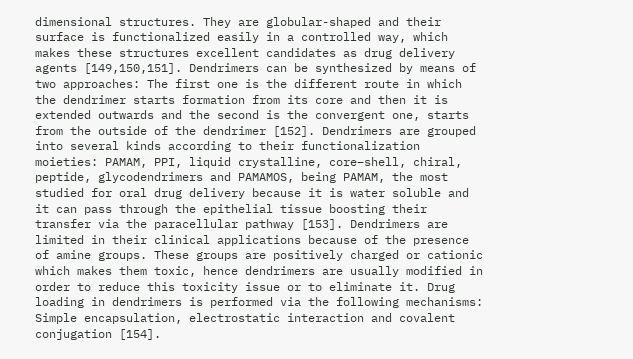dimensional structures. They are globular-shaped and their surface is functionalized easily in a controlled way, which makes these structures excellent candidates as drug delivery agents [149,150,151]. Dendrimers can be synthesized by means of two approaches: The first one is the different route in which the dendrimer starts formation from its core and then it is extended outwards and the second is the convergent one, starts from the outside of the dendrimer [152]. Dendrimers are grouped into several kinds according to their functionalization moieties: PAMAM, PPI, liquid crystalline, core–shell, chiral, peptide, glycodendrimers and PAMAMOS, being PAMAM, the most studied for oral drug delivery because it is water soluble and it can pass through the epithelial tissue boosting their transfer via the paracellular pathway [153]. Dendrimers are limited in their clinical applications because of the presence of amine groups. These groups are positively charged or cationic which makes them toxic, hence dendrimers are usually modified in order to reduce this toxicity issue or to eliminate it. Drug loading in dendrimers is performed via the following mechanisms: Simple encapsulation, electrostatic interaction and covalent conjugation [154].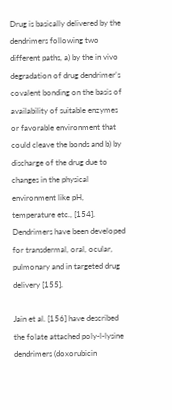Drug is basically delivered by the dendrimers following two different paths, a) by the in vivo degradation of drug dendrimer’s covalent bonding on the basis of availability of suitable enzymes or favorable environment that could cleave the bonds and b) by discharge of the drug due to changes in the physical environment like pH, temperature etc., [154]. Dendrimers have been developed for transdermal, oral, ocular, pulmonary and in targeted drug delivery [155].

Jain et al. [156] have described the folate attached poly-l-lysine dendrimers (doxorubicin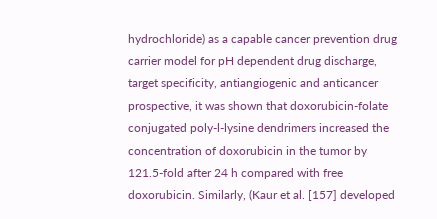hydrochloride) as a capable cancer prevention drug carrier model for pH dependent drug discharge, target specificity, antiangiogenic and anticancer prospective, it was shown that doxorubicin-folate conjugated poly-l-lysine dendrimers increased the concentration of doxorubicin in the tumor by 121.5-fold after 24 h compared with free doxorubicin. Similarly, (Kaur et al. [157] developed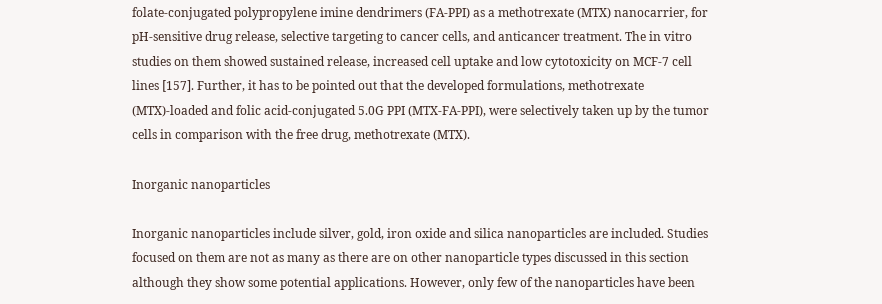folate-conjugated polypropylene imine dendrimers (FA-PPI) as a methotrexate (MTX) nanocarrier, for pH-sensitive drug release, selective targeting to cancer cells, and anticancer treatment. The in vitro studies on them showed sustained release, increased cell uptake and low cytotoxicity on MCF-7 cell lines [157]. Further, it has to be pointed out that the developed formulations, methotrexate (MTX)-loaded and folic acid-conjugated 5.0G PPI (MTX-FA-PPI), were selectively taken up by the tumor cells in comparison with the free drug, methotrexate (MTX).

Inorganic nanoparticles

Inorganic nanoparticles include silver, gold, iron oxide and silica nanoparticles are included. Studies focused on them are not as many as there are on other nanoparticle types discussed in this section although they show some potential applications. However, only few of the nanoparticles have been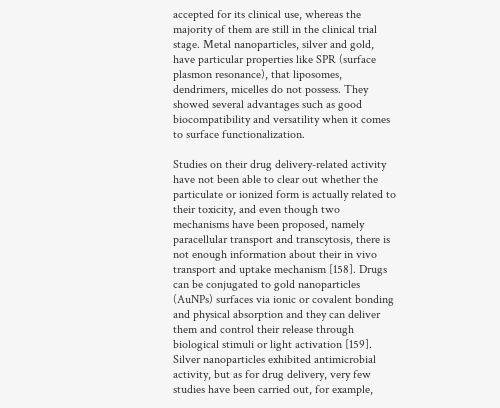accepted for its clinical use, whereas the majority of them are still in the clinical trial stage. Metal nanoparticles, silver and gold, have particular properties like SPR (surface plasmon resonance), that liposomes, dendrimers, micelles do not possess. They showed several advantages such as good biocompatibility and versatility when it comes to surface functionalization.

Studies on their drug delivery-related activity have not been able to clear out whether the particulate or ionized form is actually related to their toxicity, and even though two mechanisms have been proposed, namely paracellular transport and transcytosis, there is not enough information about their in vivo transport and uptake mechanism [158]. Drugs can be conjugated to gold nanoparticles (AuNPs) surfaces via ionic or covalent bonding and physical absorption and they can deliver them and control their release through biological stimuli or light activation [159]. Silver nanoparticles exhibited antimicrobial activity, but as for drug delivery, very few studies have been carried out, for example,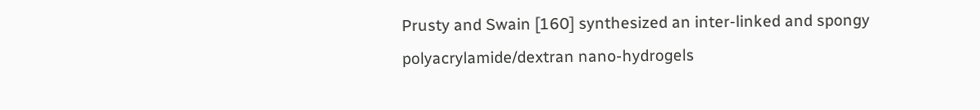Prusty and Swain [160] synthesized an inter-linked and spongy polyacrylamide/dextran nano-hydrogels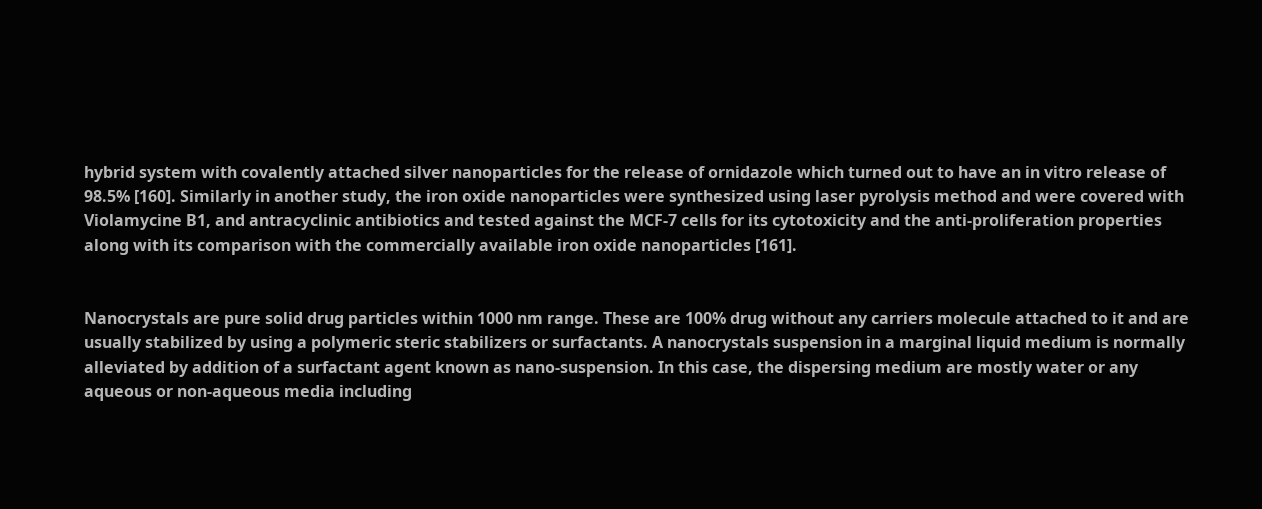hybrid system with covalently attached silver nanoparticles for the release of ornidazole which turned out to have an in vitro release of 98.5% [160]. Similarly in another study, the iron oxide nanoparticles were synthesized using laser pyrolysis method and were covered with Violamycine B1, and antracyclinic antibiotics and tested against the MCF-7 cells for its cytotoxicity and the anti-proliferation properties along with its comparison with the commercially available iron oxide nanoparticles [161].


Nanocrystals are pure solid drug particles within 1000 nm range. These are 100% drug without any carriers molecule attached to it and are usually stabilized by using a polymeric steric stabilizers or surfactants. A nanocrystals suspension in a marginal liquid medium is normally alleviated by addition of a surfactant agent known as nano-suspension. In this case, the dispersing medium are mostly water or any aqueous or non-aqueous media including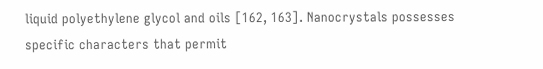liquid polyethylene glycol and oils [162, 163]. Nanocrystals possesses specific characters that permit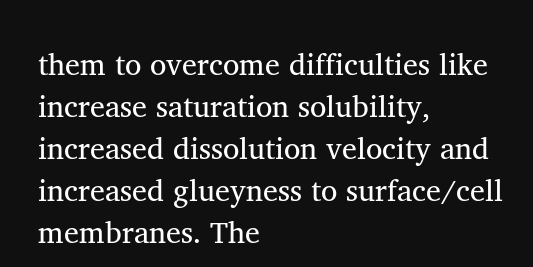them to overcome difficulties like increase saturation solubility, increased dissolution velocity and increased glueyness to surface/cell membranes. The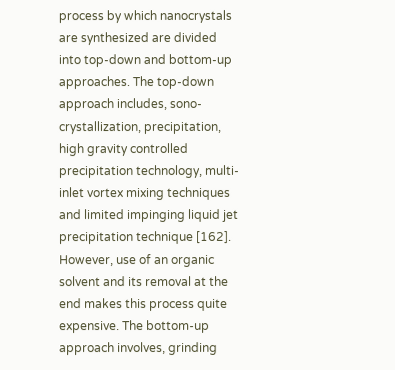process by which nanocrystals are synthesized are divided into top-down and bottom-up approaches. The top-down approach includes, sono-crystallization, precipitation, high gravity controlled precipitation technology, multi-inlet vortex mixing techniques and limited impinging liquid jet precipitation technique [162]. However, use of an organic solvent and its removal at the end makes this process quite expensive. The bottom-up approach involves, grinding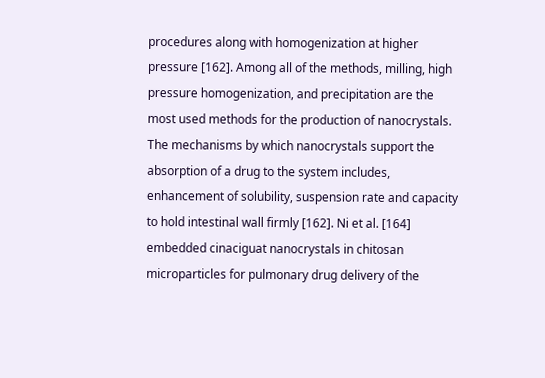procedures along with homogenization at higher pressure [162]. Among all of the methods, milling, high pressure homogenization, and precipitation are the most used methods for the production of nanocrystals. The mechanisms by which nanocrystals support the absorption of a drug to the system includes, enhancement of solubility, suspension rate and capacity to hold intestinal wall firmly [162]. Ni et al. [164] embedded cinaciguat nanocrystals in chitosan microparticles for pulmonary drug delivery of the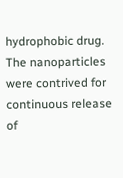hydrophobic drug. The nanoparticles were contrived for continuous release of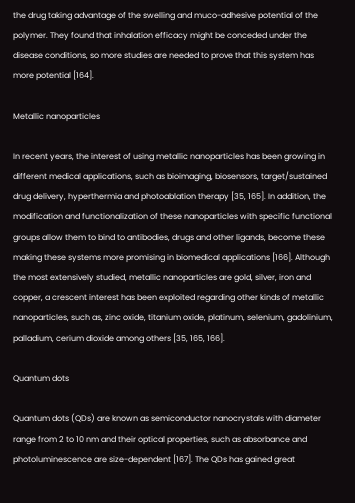the drug taking advantage of the swelling and muco-adhesive potential of the polymer. They found that inhalation efficacy might be conceded under the disease conditions, so more studies are needed to prove that this system has more potential [164].

Metallic nanoparticles

In recent years, the interest of using metallic nanoparticles has been growing in different medical applications, such as bioimaging, biosensors, target/sustained drug delivery, hyperthermia and photoablation therapy [35, 165]. In addition, the modification and functionalization of these nanoparticles with specific functional groups allow them to bind to antibodies, drugs and other ligands, become these making these systems more promising in biomedical applications [166]. Although the most extensively studied, metallic nanoparticles are gold, silver, iron and copper, a crescent interest has been exploited regarding other kinds of metallic nanoparticles, such as, zinc oxide, titanium oxide, platinum, selenium, gadolinium, palladium, cerium dioxide among others [35, 165, 166].

Quantum dots

Quantum dots (QDs) are known as semiconductor nanocrystals with diameter range from 2 to 10 nm and their optical properties, such as absorbance and photoluminescence are size-dependent [167]. The QDs has gained great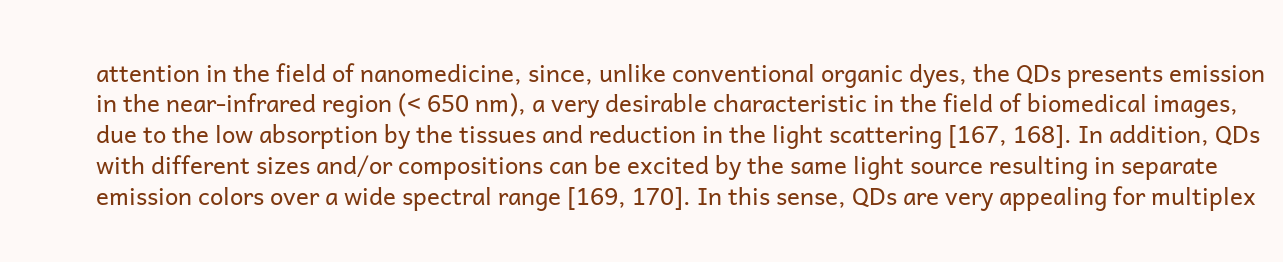attention in the field of nanomedicine, since, unlike conventional organic dyes, the QDs presents emission in the near-infrared region (< 650 nm), a very desirable characteristic in the field of biomedical images, due to the low absorption by the tissues and reduction in the light scattering [167, 168]. In addition, QDs with different sizes and/or compositions can be excited by the same light source resulting in separate emission colors over a wide spectral range [169, 170]. In this sense, QDs are very appealing for multiplex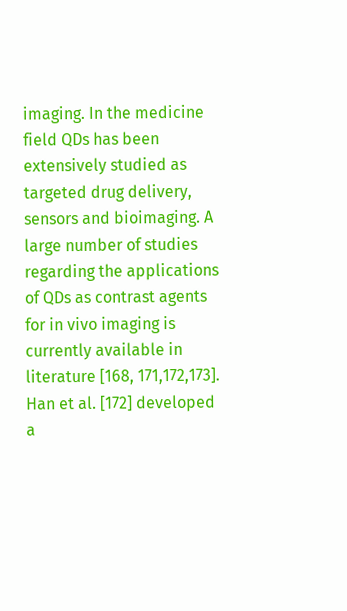imaging. In the medicine field QDs has been extensively studied as targeted drug delivery, sensors and bioimaging. A large number of studies regarding the applications of QDs as contrast agents for in vivo imaging is currently available in literature [168, 171,172,173]. Han et al. [172] developed a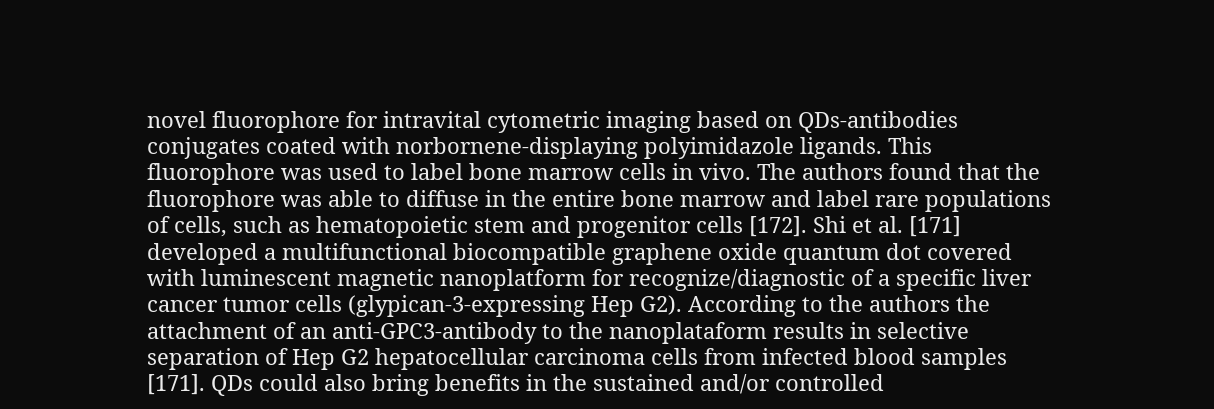novel fluorophore for intravital cytometric imaging based on QDs-antibodies conjugates coated with norbornene-displaying polyimidazole ligands. This fluorophore was used to label bone marrow cells in vivo. The authors found that the fluorophore was able to diffuse in the entire bone marrow and label rare populations of cells, such as hematopoietic stem and progenitor cells [172]. Shi et al. [171] developed a multifunctional biocompatible graphene oxide quantum dot covered with luminescent magnetic nanoplatform for recognize/diagnostic of a specific liver cancer tumor cells (glypican-3-expressing Hep G2). According to the authors the attachment of an anti-GPC3-antibody to the nanoplataform results in selective separation of Hep G2 hepatocellular carcinoma cells from infected blood samples [171]. QDs could also bring benefits in the sustained and/or controlled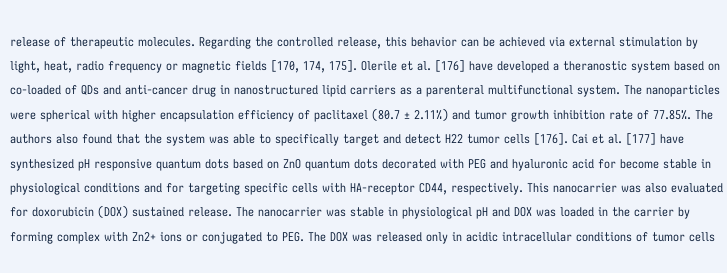release of therapeutic molecules. Regarding the controlled release, this behavior can be achieved via external stimulation by light, heat, radio frequency or magnetic fields [170, 174, 175]. Olerile et al. [176] have developed a theranostic system based on co-loaded of QDs and anti-cancer drug in nanostructured lipid carriers as a parenteral multifunctional system. The nanoparticles were spherical with higher encapsulation efficiency of paclitaxel (80.7 ± 2.11%) and tumor growth inhibition rate of 77.85%. The authors also found that the system was able to specifically target and detect H22 tumor cells [176]. Cai et al. [177] have synthesized pH responsive quantum dots based on ZnO quantum dots decorated with PEG and hyaluronic acid for become stable in physiological conditions and for targeting specific cells with HA-receptor CD44, respectively. This nanocarrier was also evaluated for doxorubicin (DOX) sustained release. The nanocarrier was stable in physiological pH and DOX was loaded in the carrier by forming complex with Zn2+ ions or conjugated to PEG. The DOX was released only in acidic intracellular conditions of tumor cells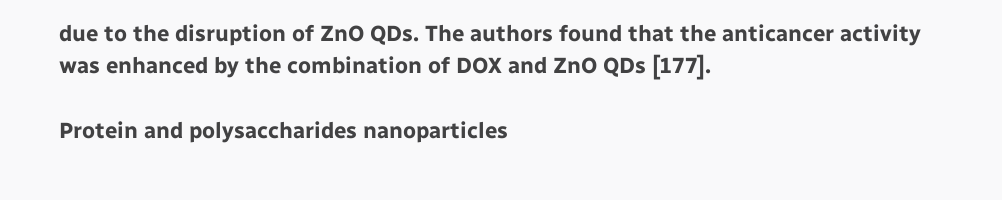due to the disruption of ZnO QDs. The authors found that the anticancer activity was enhanced by the combination of DOX and ZnO QDs [177].

Protein and polysaccharides nanoparticles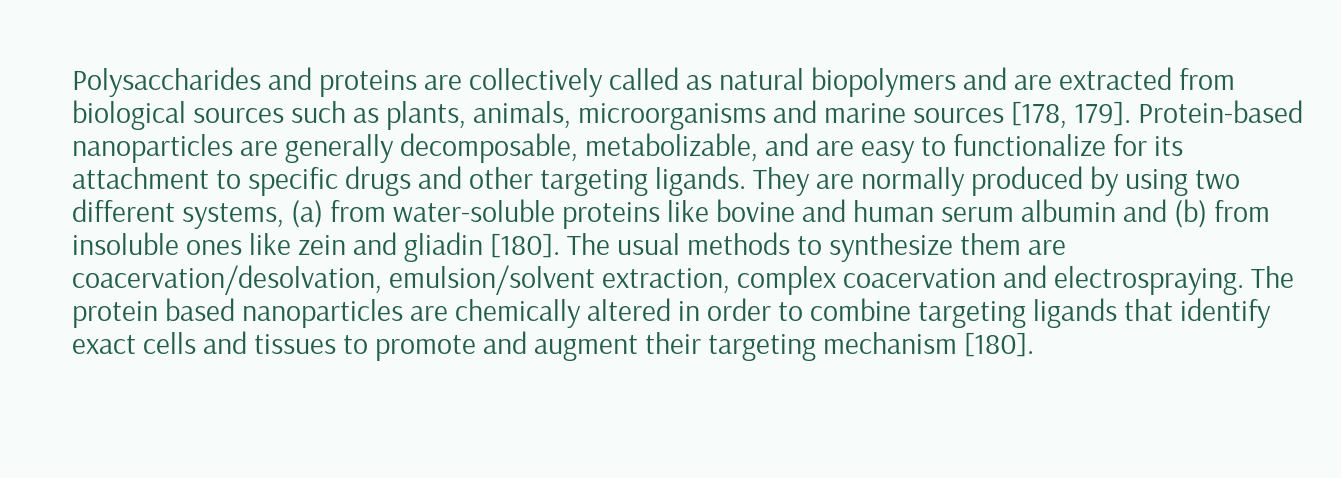Polysaccharides and proteins are collectively called as natural biopolymers and are extracted from biological sources such as plants, animals, microorganisms and marine sources [178, 179]. Protein-based nanoparticles are generally decomposable, metabolizable, and are easy to functionalize for its attachment to specific drugs and other targeting ligands. They are normally produced by using two different systems, (a) from water-soluble proteins like bovine and human serum albumin and (b) from insoluble ones like zein and gliadin [180]. The usual methods to synthesize them are coacervation/desolvation, emulsion/solvent extraction, complex coacervation and electrospraying. The protein based nanoparticles are chemically altered in order to combine targeting ligands that identify exact cells and tissues to promote and augment their targeting mechanism [180].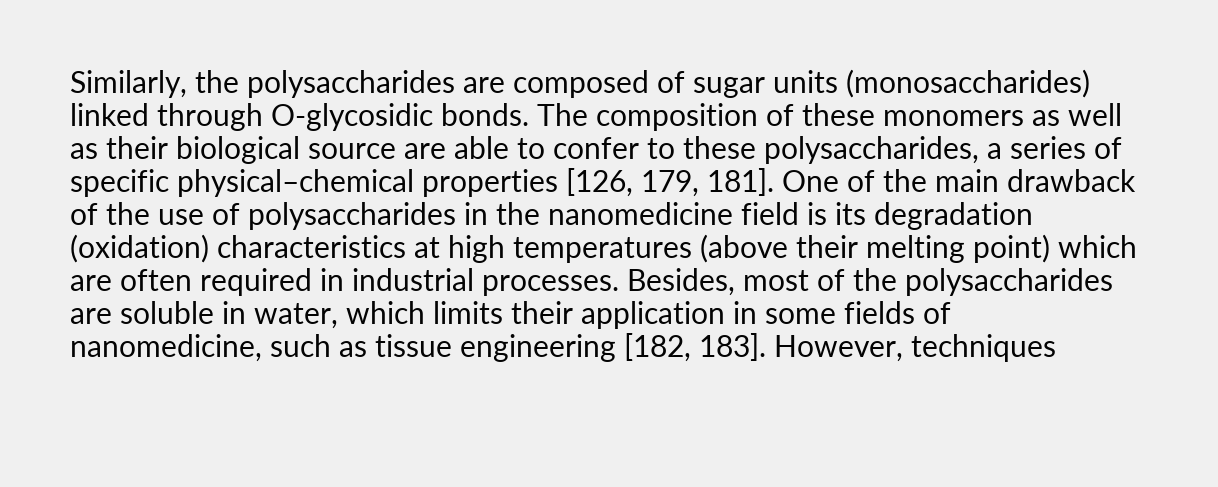Similarly, the polysaccharides are composed of sugar units (monosaccharides) linked through O-glycosidic bonds. The composition of these monomers as well as their biological source are able to confer to these polysaccharides, a series of specific physical–chemical properties [126, 179, 181]. One of the main drawback of the use of polysaccharides in the nanomedicine field is its degradation (oxidation) characteristics at high temperatures (above their melting point) which are often required in industrial processes. Besides, most of the polysaccharides are soluble in water, which limits their application in some fields of nanomedicine, such as tissue engineering [182, 183]. However, techniques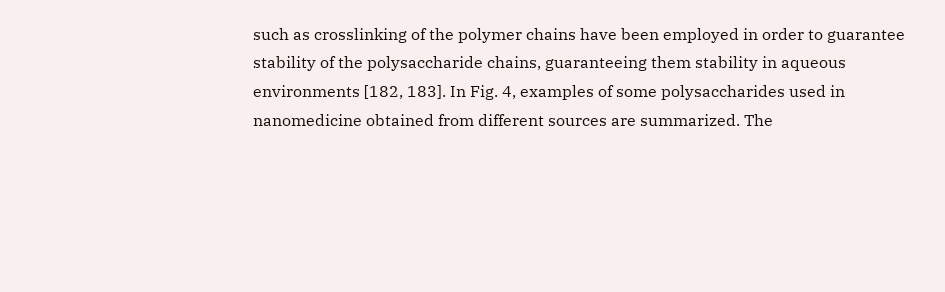such as crosslinking of the polymer chains have been employed in order to guarantee stability of the polysaccharide chains, guaranteeing them stability in aqueous environments [182, 183]. In Fig. 4, examples of some polysaccharides used in nanomedicine obtained from different sources are summarized. The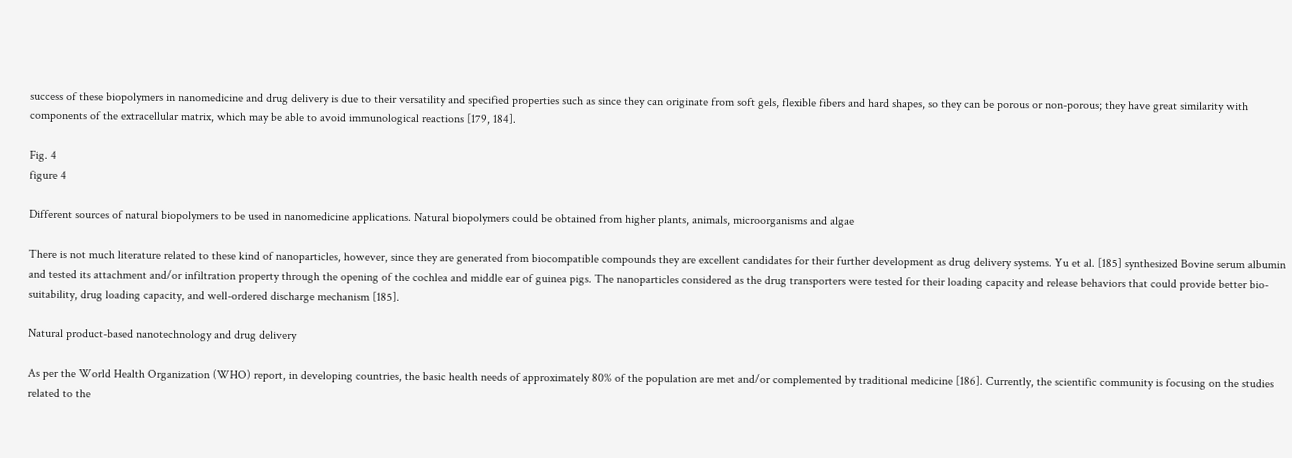success of these biopolymers in nanomedicine and drug delivery is due to their versatility and specified properties such as since they can originate from soft gels, flexible fibers and hard shapes, so they can be porous or non-porous; they have great similarity with components of the extracellular matrix, which may be able to avoid immunological reactions [179, 184].

Fig. 4
figure 4

Different sources of natural biopolymers to be used in nanomedicine applications. Natural biopolymers could be obtained from higher plants, animals, microorganisms and algae

There is not much literature related to these kind of nanoparticles, however, since they are generated from biocompatible compounds they are excellent candidates for their further development as drug delivery systems. Yu et al. [185] synthesized Bovine serum albumin and tested its attachment and/or infiltration property through the opening of the cochlea and middle ear of guinea pigs. The nanoparticles considered as the drug transporters were tested for their loading capacity and release behaviors that could provide better bio-suitability, drug loading capacity, and well-ordered discharge mechanism [185].

Natural product-based nanotechnology and drug delivery

As per the World Health Organization (WHO) report, in developing countries, the basic health needs of approximately 80% of the population are met and/or complemented by traditional medicine [186]. Currently, the scientific community is focusing on the studies related to the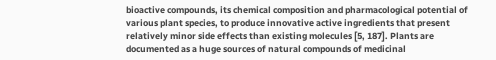bioactive compounds, its chemical composition and pharmacological potential of various plant species, to produce innovative active ingredients that present relatively minor side effects than existing molecules [5, 187]. Plants are documented as a huge sources of natural compounds of medicinal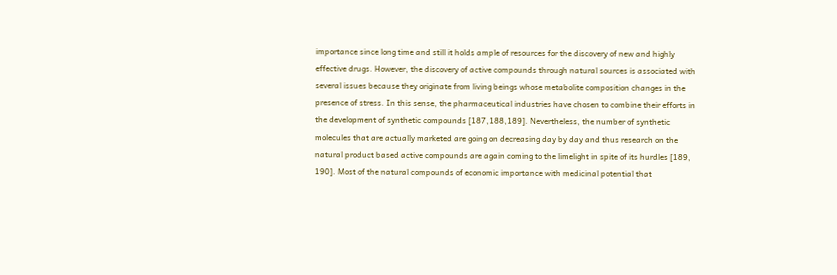importance since long time and still it holds ample of resources for the discovery of new and highly effective drugs. However, the discovery of active compounds through natural sources is associated with several issues because they originate from living beings whose metabolite composition changes in the presence of stress. In this sense, the pharmaceutical industries have chosen to combine their efforts in the development of synthetic compounds [187,188,189]. Nevertheless, the number of synthetic molecules that are actually marketed are going on decreasing day by day and thus research on the natural product based active compounds are again coming to the limelight in spite of its hurdles [189, 190]. Most of the natural compounds of economic importance with medicinal potential that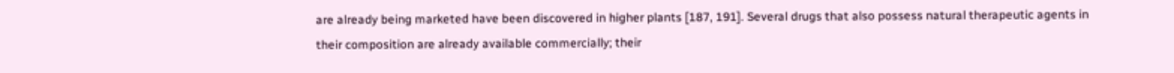are already being marketed have been discovered in higher plants [187, 191]. Several drugs that also possess natural therapeutic agents in their composition are already available commercially; their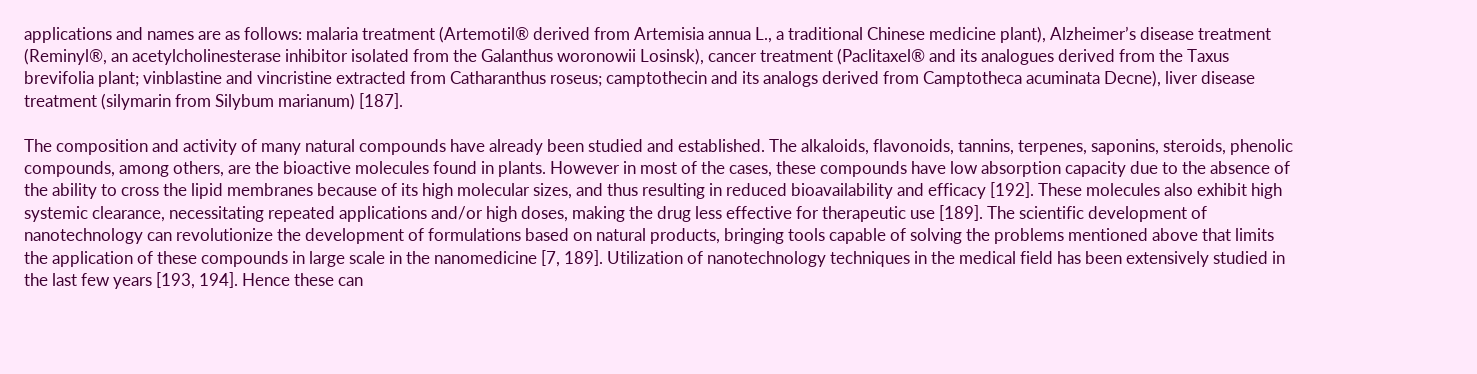applications and names are as follows: malaria treatment (Artemotil® derived from Artemisia annua L., a traditional Chinese medicine plant), Alzheimer’s disease treatment (Reminyl®, an acetylcholinesterase inhibitor isolated from the Galanthus woronowii Losinsk), cancer treatment (Paclitaxel® and its analogues derived from the Taxus brevifolia plant; vinblastine and vincristine extracted from Catharanthus roseus; camptothecin and its analogs derived from Camptotheca acuminata Decne), liver disease treatment (silymarin from Silybum marianum) [187].

The composition and activity of many natural compounds have already been studied and established. The alkaloids, flavonoids, tannins, terpenes, saponins, steroids, phenolic compounds, among others, are the bioactive molecules found in plants. However in most of the cases, these compounds have low absorption capacity due to the absence of the ability to cross the lipid membranes because of its high molecular sizes, and thus resulting in reduced bioavailability and efficacy [192]. These molecules also exhibit high systemic clearance, necessitating repeated applications and/or high doses, making the drug less effective for therapeutic use [189]. The scientific development of nanotechnology can revolutionize the development of formulations based on natural products, bringing tools capable of solving the problems mentioned above that limits the application of these compounds in large scale in the nanomedicine [7, 189]. Utilization of nanotechnology techniques in the medical field has been extensively studied in the last few years [193, 194]. Hence these can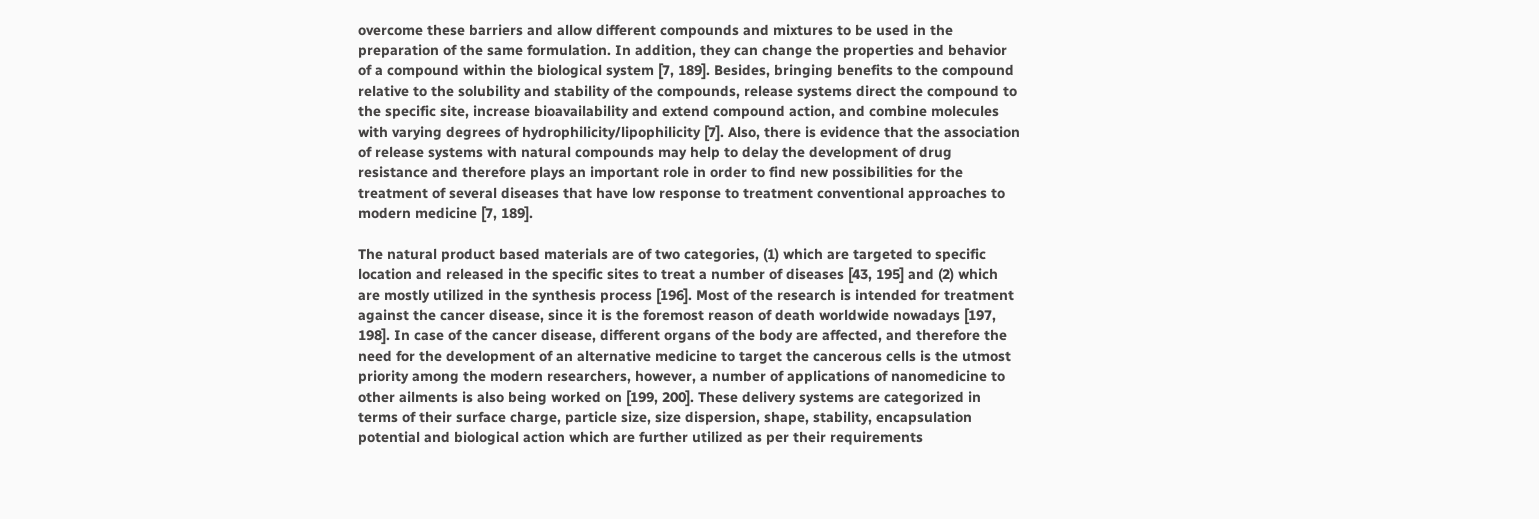overcome these barriers and allow different compounds and mixtures to be used in the preparation of the same formulation. In addition, they can change the properties and behavior of a compound within the biological system [7, 189]. Besides, bringing benefits to the compound relative to the solubility and stability of the compounds, release systems direct the compound to the specific site, increase bioavailability and extend compound action, and combine molecules with varying degrees of hydrophilicity/lipophilicity [7]. Also, there is evidence that the association of release systems with natural compounds may help to delay the development of drug resistance and therefore plays an important role in order to find new possibilities for the treatment of several diseases that have low response to treatment conventional approaches to modern medicine [7, 189].

The natural product based materials are of two categories, (1) which are targeted to specific location and released in the specific sites to treat a number of diseases [43, 195] and (2) which are mostly utilized in the synthesis process [196]. Most of the research is intended for treatment against the cancer disease, since it is the foremost reason of death worldwide nowadays [197, 198]. In case of the cancer disease, different organs of the body are affected, and therefore the need for the development of an alternative medicine to target the cancerous cells is the utmost priority among the modern researchers, however, a number of applications of nanomedicine to other ailments is also being worked on [199, 200]. These delivery systems are categorized in terms of their surface charge, particle size, size dispersion, shape, stability, encapsulation potential and biological action which are further utilized as per their requirements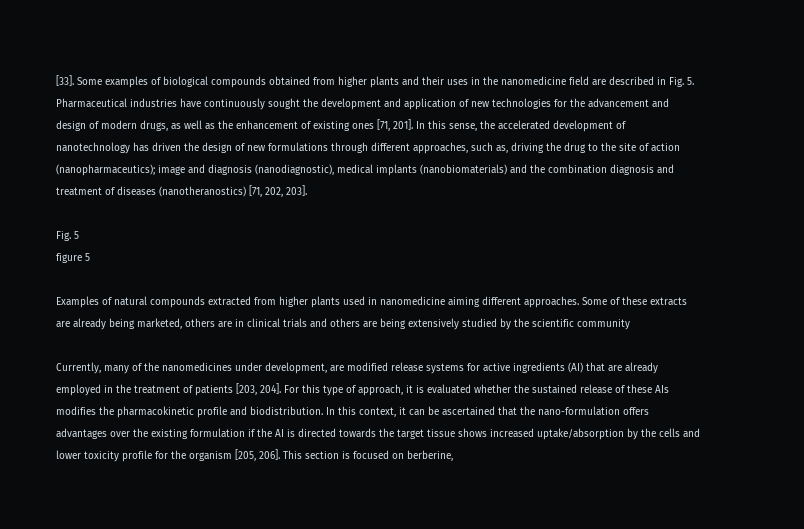[33]. Some examples of biological compounds obtained from higher plants and their uses in the nanomedicine field are described in Fig. 5. Pharmaceutical industries have continuously sought the development and application of new technologies for the advancement and design of modern drugs, as well as the enhancement of existing ones [71, 201]. In this sense, the accelerated development of nanotechnology has driven the design of new formulations through different approaches, such as, driving the drug to the site of action (nanopharmaceutics); image and diagnosis (nanodiagnostic), medical implants (nanobiomaterials) and the combination diagnosis and treatment of diseases (nanotheranostics) [71, 202, 203].

Fig. 5
figure 5

Examples of natural compounds extracted from higher plants used in nanomedicine aiming different approaches. Some of these extracts are already being marketed, others are in clinical trials and others are being extensively studied by the scientific community

Currently, many of the nanomedicines under development, are modified release systems for active ingredients (AI) that are already employed in the treatment of patients [203, 204]. For this type of approach, it is evaluated whether the sustained release of these AIs modifies the pharmacokinetic profile and biodistribution. In this context, it can be ascertained that the nano-formulation offers advantages over the existing formulation if the AI is directed towards the target tissue shows increased uptake/absorption by the cells and lower toxicity profile for the organism [205, 206]. This section is focused on berberine,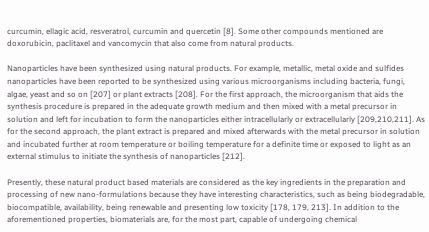curcumin, ellagic acid, resveratrol, curcumin and quercetin [8]. Some other compounds mentioned are doxorubicin, paclitaxel and vancomycin that also come from natural products.

Nanoparticles have been synthesized using natural products. For example, metallic, metal oxide and sulfides nanoparticles have been reported to be synthesized using various microorganisms including bacteria, fungi, algae, yeast and so on [207] or plant extracts [208]. For the first approach, the microorganism that aids the synthesis procedure is prepared in the adequate growth medium and then mixed with a metal precursor in solution and left for incubation to form the nanoparticles either intracellularly or extracellularly [209,210,211]. As for the second approach, the plant extract is prepared and mixed afterwards with the metal precursor in solution and incubated further at room temperature or boiling temperature for a definite time or exposed to light as an external stimulus to initiate the synthesis of nanoparticles [212].

Presently, these natural product based materials are considered as the key ingredients in the preparation and processing of new nano-formulations because they have interesting characteristics, such as being biodegradable, biocompatible, availability, being renewable and presenting low toxicity [178, 179, 213]. In addition to the aforementioned properties, biomaterials are, for the most part, capable of undergoing chemical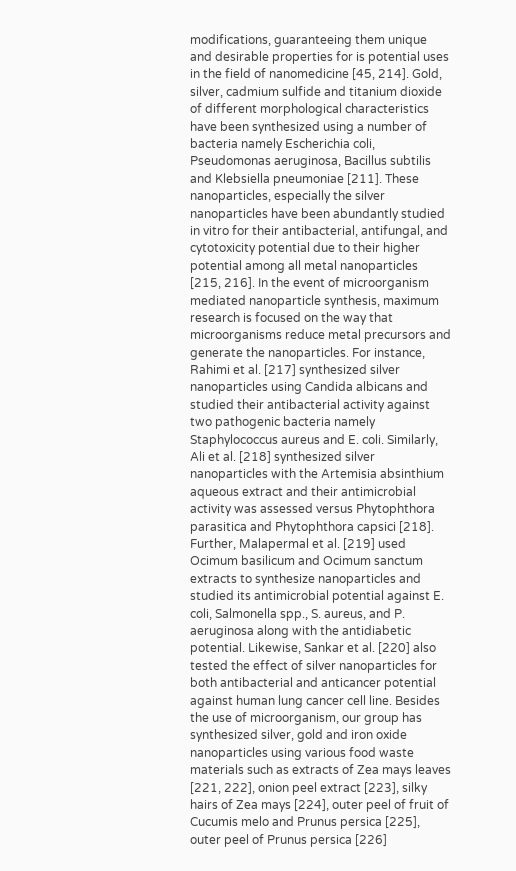modifications, guaranteeing them unique and desirable properties for is potential uses in the field of nanomedicine [45, 214]. Gold, silver, cadmium sulfide and titanium dioxide of different morphological characteristics have been synthesized using a number of bacteria namely Escherichia coli, Pseudomonas aeruginosa, Bacillus subtilis and Klebsiella pneumoniae [211]. These nanoparticles, especially the silver nanoparticles have been abundantly studied in vitro for their antibacterial, antifungal, and cytotoxicity potential due to their higher potential among all metal nanoparticles [215, 216]. In the event of microorganism mediated nanoparticle synthesis, maximum research is focused on the way that microorganisms reduce metal precursors and generate the nanoparticles. For instance, Rahimi et al. [217] synthesized silver nanoparticles using Candida albicans and studied their antibacterial activity against two pathogenic bacteria namely Staphylococcus aureus and E. coli. Similarly, Ali et al. [218] synthesized silver nanoparticles with the Artemisia absinthium aqueous extract and their antimicrobial activity was assessed versus Phytophthora parasitica and Phytophthora capsici [218]. Further, Malapermal et al. [219] used Ocimum basilicum and Ocimum sanctum extracts to synthesize nanoparticles and studied its antimicrobial potential against E. coli, Salmonella spp., S. aureus, and P. aeruginosa along with the antidiabetic potential. Likewise, Sankar et al. [220] also tested the effect of silver nanoparticles for both antibacterial and anticancer potential against human lung cancer cell line. Besides the use of microorganism, our group has synthesized silver, gold and iron oxide nanoparticles using various food waste materials such as extracts of Zea mays leaves [221, 222], onion peel extract [223], silky hairs of Zea mays [224], outer peel of fruit of Cucumis melo and Prunus persica [225], outer peel of Prunus persica [226]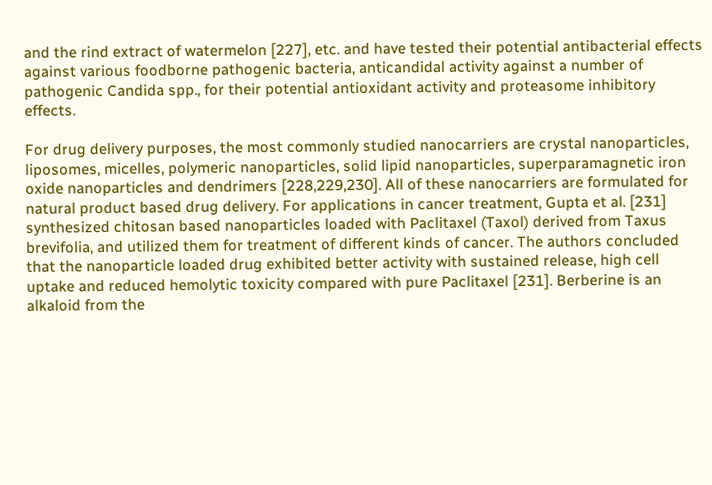and the rind extract of watermelon [227], etc. and have tested their potential antibacterial effects against various foodborne pathogenic bacteria, anticandidal activity against a number of pathogenic Candida spp., for their potential antioxidant activity and proteasome inhibitory effects.

For drug delivery purposes, the most commonly studied nanocarriers are crystal nanoparticles, liposomes, micelles, polymeric nanoparticles, solid lipid nanoparticles, superparamagnetic iron oxide nanoparticles and dendrimers [228,229,230]. All of these nanocarriers are formulated for natural product based drug delivery. For applications in cancer treatment, Gupta et al. [231] synthesized chitosan based nanoparticles loaded with Paclitaxel (Taxol) derived from Taxus brevifolia, and utilized them for treatment of different kinds of cancer. The authors concluded that the nanoparticle loaded drug exhibited better activity with sustained release, high cell uptake and reduced hemolytic toxicity compared with pure Paclitaxel [231]. Berberine is an alkaloid from the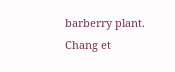barberry plant. Chang et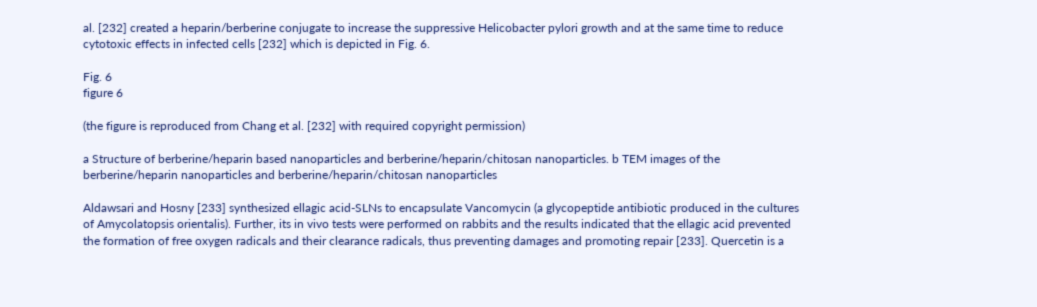al. [232] created a heparin/berberine conjugate to increase the suppressive Helicobacter pylori growth and at the same time to reduce cytotoxic effects in infected cells [232] which is depicted in Fig. 6.

Fig. 6
figure 6

(the figure is reproduced from Chang et al. [232] with required copyright permission)

a Structure of berberine/heparin based nanoparticles and berberine/heparin/chitosan nanoparticles. b TEM images of the berberine/heparin nanoparticles and berberine/heparin/chitosan nanoparticles

Aldawsari and Hosny [233] synthesized ellagic acid-SLNs to encapsulate Vancomycin (a glycopeptide antibiotic produced in the cultures of Amycolatopsis orientalis). Further, its in vivo tests were performed on rabbits and the results indicated that the ellagic acid prevented the formation of free oxygen radicals and their clearance radicals, thus preventing damages and promoting repair [233]. Quercetin is a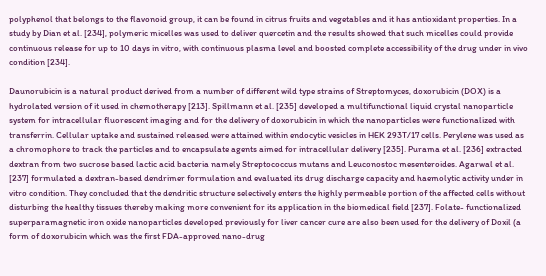polyphenol that belongs to the flavonoid group, it can be found in citrus fruits and vegetables and it has antioxidant properties. In a study by Dian et al. [234], polymeric micelles was used to deliver quercetin and the results showed that such micelles could provide continuous release for up to 10 days in vitro, with continuous plasma level and boosted complete accessibility of the drug under in vivo condition [234].

Daunorubicin is a natural product derived from a number of different wild type strains of Streptomyces, doxorubicin (DOX) is a hydrolated version of it used in chemotherapy [213]. Spillmann et al. [235] developed a multifunctional liquid crystal nanoparticle system for intracellular fluorescent imaging and for the delivery of doxorubicin in which the nanoparticles were functionalized with transferrin. Cellular uptake and sustained released were attained within endocytic vesicles in HEK 293T/17 cells. Perylene was used as a chromophore to track the particles and to encapsulate agents aimed for intracellular delivery [235]. Purama et al. [236] extracted dextran from two sucrose based lactic acid bacteria namely Streptococcus mutans and Leuconostoc mesenteroides. Agarwal et al. [237] formulated a dextran-based dendrimer formulation and evaluated its drug discharge capacity and haemolytic activity under in vitro condition. They concluded that the dendritic structure selectively enters the highly permeable portion of the affected cells without disturbing the healthy tissues thereby making more convenient for its application in the biomedical field [237]. Folate- functionalized superparamagnetic iron oxide nanoparticles developed previously for liver cancer cure are also been used for the delivery of Doxil (a form of doxorubicin which was the first FDA-approved nano-drug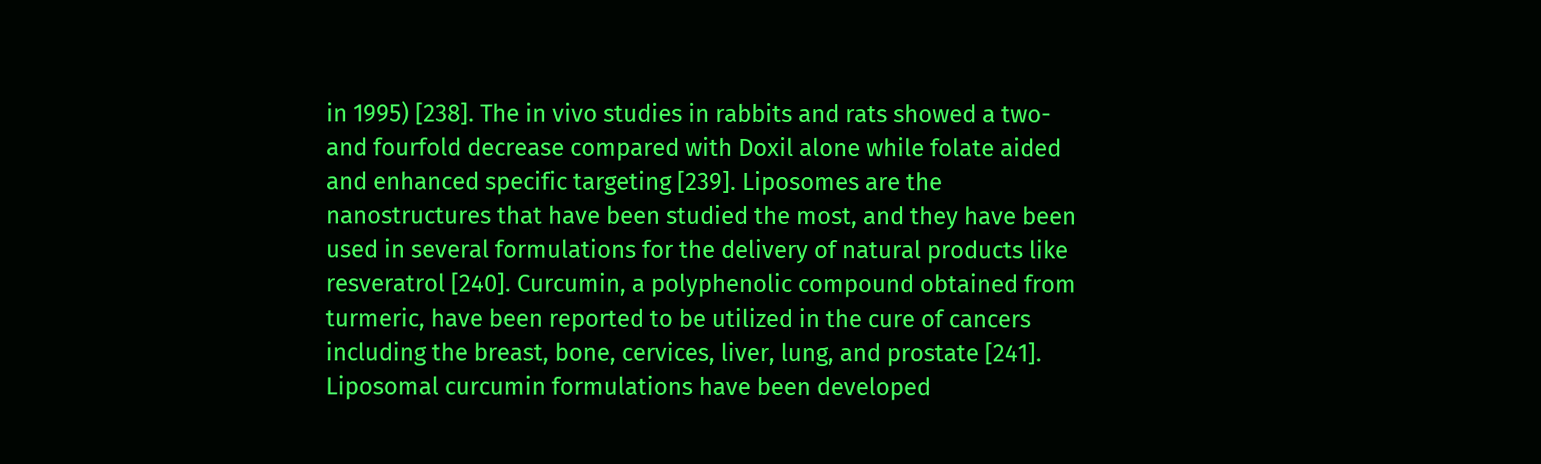in 1995) [238]. The in vivo studies in rabbits and rats showed a two- and fourfold decrease compared with Doxil alone while folate aided and enhanced specific targeting [239]. Liposomes are the nanostructures that have been studied the most, and they have been used in several formulations for the delivery of natural products like resveratrol [240]. Curcumin, a polyphenolic compound obtained from turmeric, have been reported to be utilized in the cure of cancers including the breast, bone, cervices, liver, lung, and prostate [241]. Liposomal curcumin formulations have been developed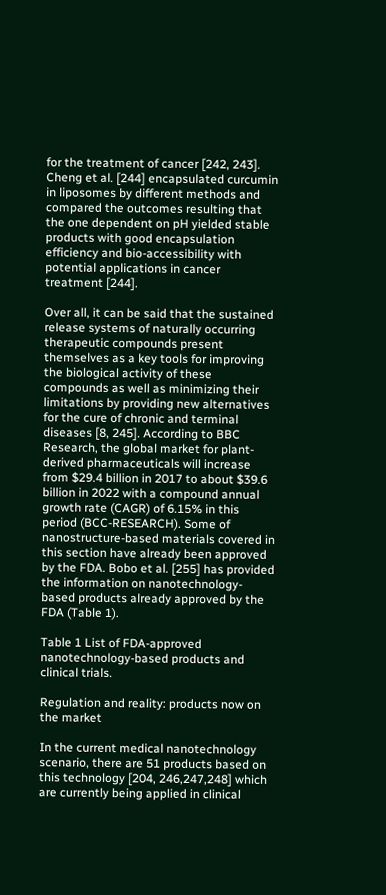for the treatment of cancer [242, 243]. Cheng et al. [244] encapsulated curcumin in liposomes by different methods and compared the outcomes resulting that the one dependent on pH yielded stable products with good encapsulation efficiency and bio-accessibility with potential applications in cancer treatment [244].

Over all, it can be said that the sustained release systems of naturally occurring therapeutic compounds present themselves as a key tools for improving the biological activity of these compounds as well as minimizing their limitations by providing new alternatives for the cure of chronic and terminal diseases [8, 245]. According to BBC Research, the global market for plant-derived pharmaceuticals will increase from $29.4 billion in 2017 to about $39.6 billion in 2022 with a compound annual growth rate (CAGR) of 6.15% in this period (BCC-RESEARCH). Some of nanostructure-based materials covered in this section have already been approved by the FDA. Bobo et al. [255] has provided the information on nanotechnology-based products already approved by the FDA (Table 1).

Table 1 List of FDA-approved nanotechnology-based products and clinical trials.

Regulation and reality: products now on the market

In the current medical nanotechnology scenario, there are 51 products based on this technology [204, 246,247,248] which are currently being applied in clinical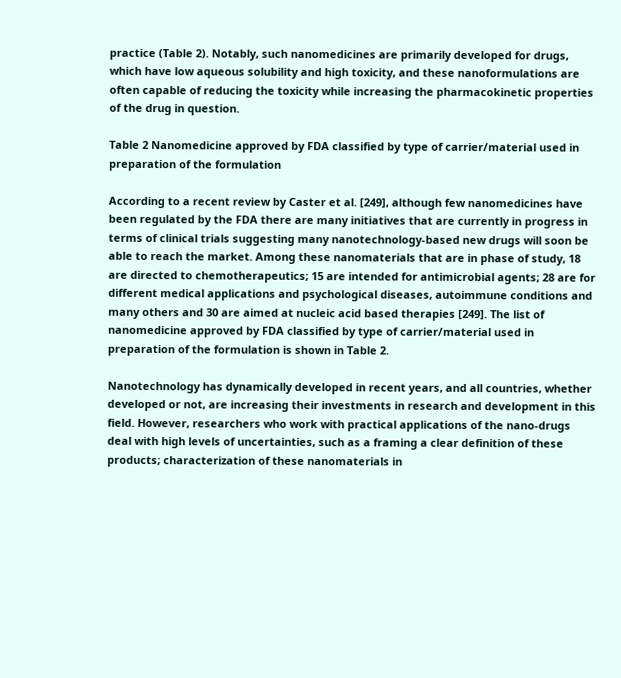practice (Table 2). Notably, such nanomedicines are primarily developed for drugs, which have low aqueous solubility and high toxicity, and these nanoformulations are often capable of reducing the toxicity while increasing the pharmacokinetic properties of the drug in question.

Table 2 Nanomedicine approved by FDA classified by type of carrier/material used in preparation of the formulation

According to a recent review by Caster et al. [249], although few nanomedicines have been regulated by the FDA there are many initiatives that are currently in progress in terms of clinical trials suggesting many nanotechnology-based new drugs will soon be able to reach the market. Among these nanomaterials that are in phase of study, 18 are directed to chemotherapeutics; 15 are intended for antimicrobial agents; 28 are for different medical applications and psychological diseases, autoimmune conditions and many others and 30 are aimed at nucleic acid based therapies [249]. The list of nanomedicine approved by FDA classified by type of carrier/material used in preparation of the formulation is shown in Table 2.

Nanotechnology has dynamically developed in recent years, and all countries, whether developed or not, are increasing their investments in research and development in this field. However, researchers who work with practical applications of the nano-drugs deal with high levels of uncertainties, such as a framing a clear definition of these products; characterization of these nanomaterials in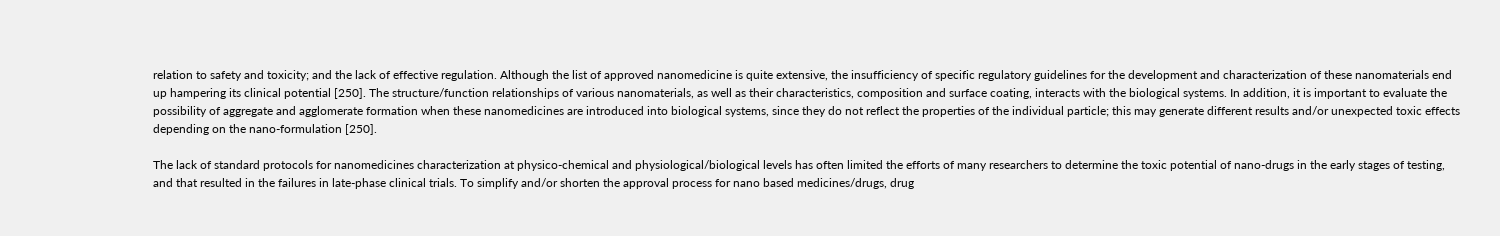relation to safety and toxicity; and the lack of effective regulation. Although the list of approved nanomedicine is quite extensive, the insufficiency of specific regulatory guidelines for the development and characterization of these nanomaterials end up hampering its clinical potential [250]. The structure/function relationships of various nanomaterials, as well as their characteristics, composition and surface coating, interacts with the biological systems. In addition, it is important to evaluate the possibility of aggregate and agglomerate formation when these nanomedicines are introduced into biological systems, since they do not reflect the properties of the individual particle; this may generate different results and/or unexpected toxic effects depending on the nano-formulation [250].

The lack of standard protocols for nanomedicines characterization at physico-chemical and physiological/biological levels has often limited the efforts of many researchers to determine the toxic potential of nano-drugs in the early stages of testing, and that resulted in the failures in late-phase clinical trials. To simplify and/or shorten the approval process for nano based medicines/drugs, drug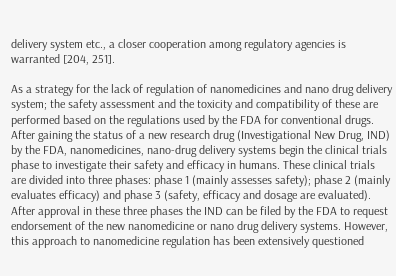delivery system etc., a closer cooperation among regulatory agencies is warranted [204, 251].

As a strategy for the lack of regulation of nanomedicines and nano drug delivery system; the safety assessment and the toxicity and compatibility of these are performed based on the regulations used by the FDA for conventional drugs. After gaining the status of a new research drug (Investigational New Drug, IND) by the FDA, nanomedicines, nano-drug delivery systems begin the clinical trials phase to investigate their safety and efficacy in humans. These clinical trials are divided into three phases: phase 1 (mainly assesses safety); phase 2 (mainly evaluates efficacy) and phase 3 (safety, efficacy and dosage are evaluated). After approval in these three phases the IND can be filed by the FDA to request endorsement of the new nanomedicine or nano drug delivery systems. However, this approach to nanomedicine regulation has been extensively questioned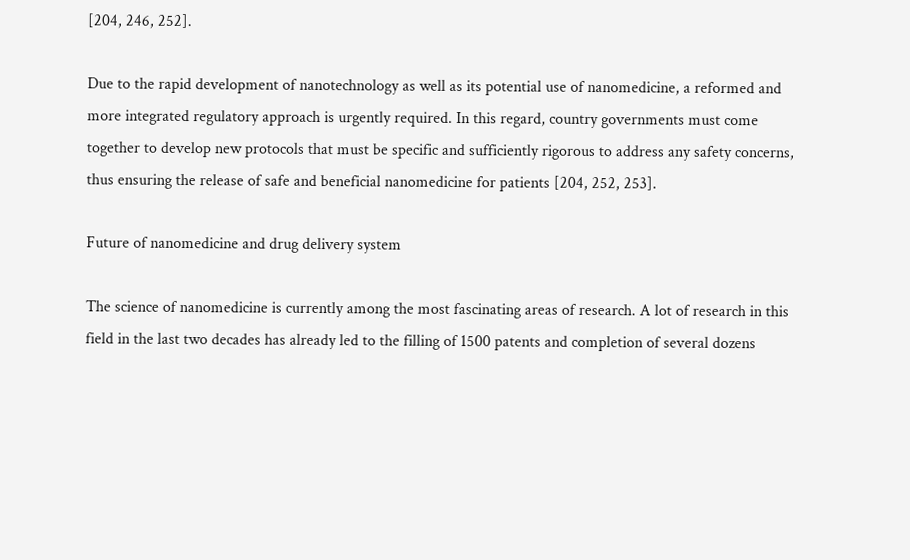[204, 246, 252].

Due to the rapid development of nanotechnology as well as its potential use of nanomedicine, a reformed and more integrated regulatory approach is urgently required. In this regard, country governments must come together to develop new protocols that must be specific and sufficiently rigorous to address any safety concerns, thus ensuring the release of safe and beneficial nanomedicine for patients [204, 252, 253].

Future of nanomedicine and drug delivery system

The science of nanomedicine is currently among the most fascinating areas of research. A lot of research in this field in the last two decades has already led to the filling of 1500 patents and completion of several dozens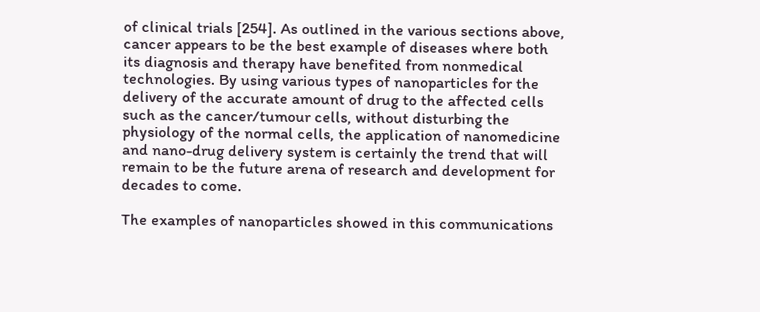of clinical trials [254]. As outlined in the various sections above, cancer appears to be the best example of diseases where both its diagnosis and therapy have benefited from nonmedical technologies. By using various types of nanoparticles for the delivery of the accurate amount of drug to the affected cells such as the cancer/tumour cells, without disturbing the physiology of the normal cells, the application of nanomedicine and nano-drug delivery system is certainly the trend that will remain to be the future arena of research and development for decades to come.

The examples of nanoparticles showed in this communications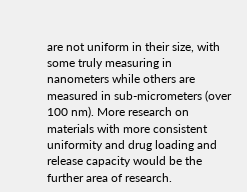are not uniform in their size, with some truly measuring in nanometers while others are measured in sub-micrometers (over 100 nm). More research on materials with more consistent uniformity and drug loading and release capacity would be the further area of research.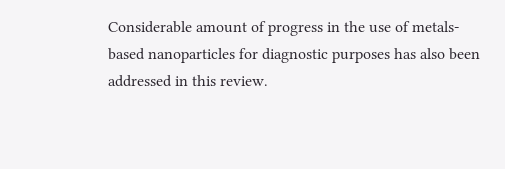Considerable amount of progress in the use of metals-based nanoparticles for diagnostic purposes has also been addressed in this review.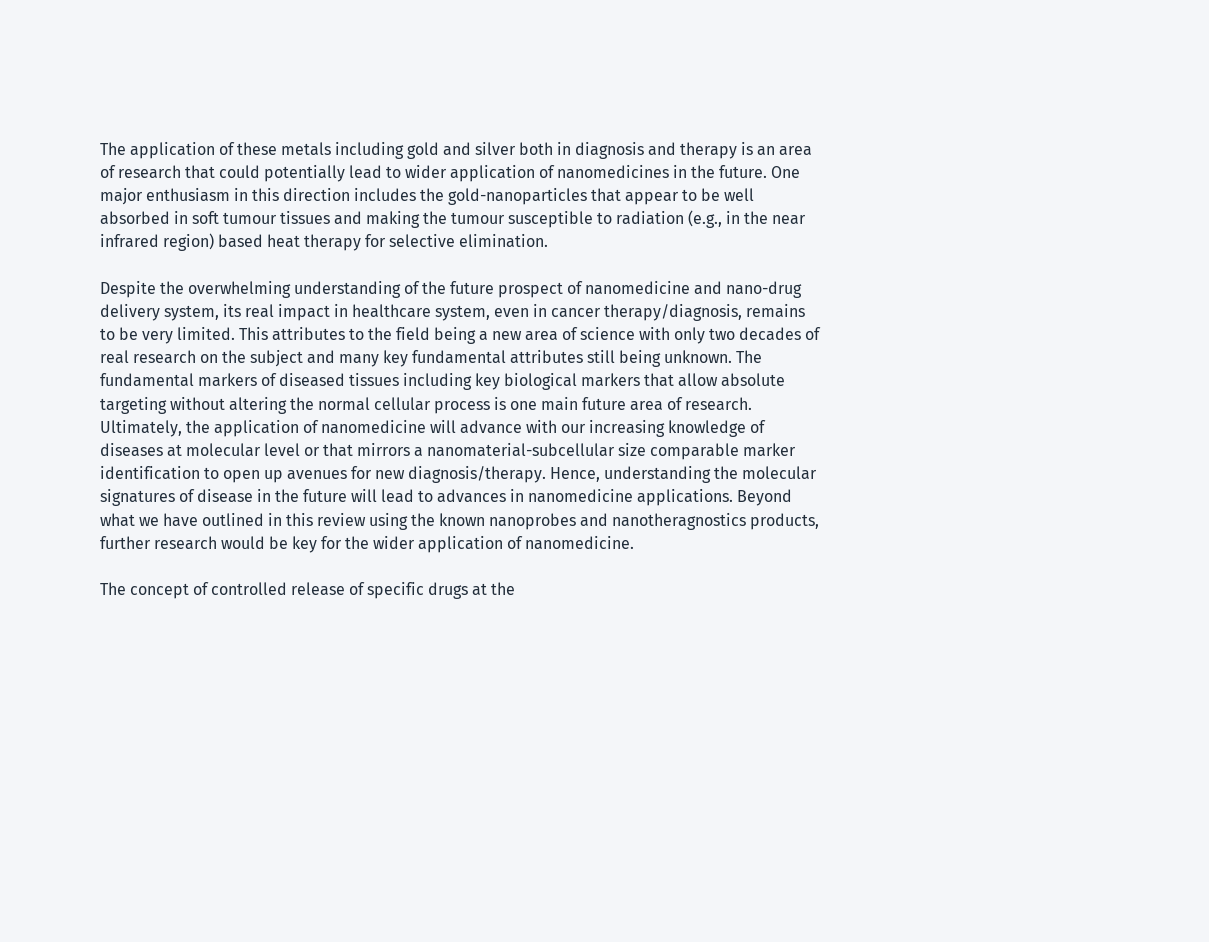The application of these metals including gold and silver both in diagnosis and therapy is an area of research that could potentially lead to wider application of nanomedicines in the future. One major enthusiasm in this direction includes the gold-nanoparticles that appear to be well absorbed in soft tumour tissues and making the tumour susceptible to radiation (e.g., in the near infrared region) based heat therapy for selective elimination.

Despite the overwhelming understanding of the future prospect of nanomedicine and nano-drug delivery system, its real impact in healthcare system, even in cancer therapy/diagnosis, remains to be very limited. This attributes to the field being a new area of science with only two decades of real research on the subject and many key fundamental attributes still being unknown. The fundamental markers of diseased tissues including key biological markers that allow absolute targeting without altering the normal cellular process is one main future area of research. Ultimately, the application of nanomedicine will advance with our increasing knowledge of diseases at molecular level or that mirrors a nanomaterial-subcellular size comparable marker identification to open up avenues for new diagnosis/therapy. Hence, understanding the molecular signatures of disease in the future will lead to advances in nanomedicine applications. Beyond what we have outlined in this review using the known nanoprobes and nanotheragnostics products, further research would be key for the wider application of nanomedicine.

The concept of controlled release of specific drugs at the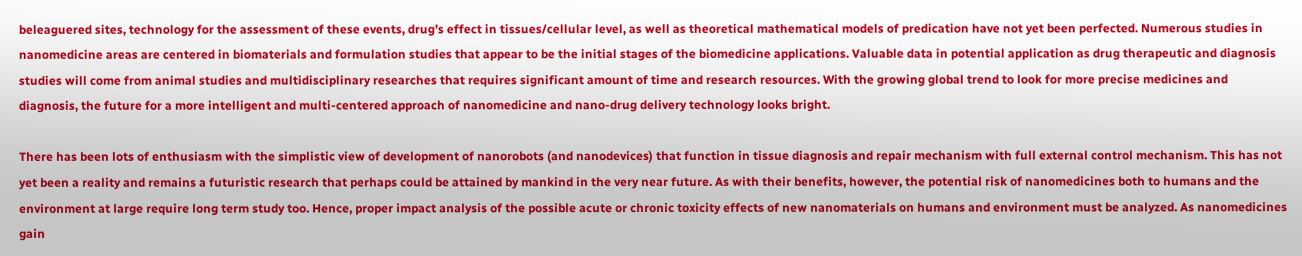beleaguered sites, technology for the assessment of these events, drug’s effect in tissues/cellular level, as well as theoretical mathematical models of predication have not yet been perfected. Numerous studies in nanomedicine areas are centered in biomaterials and formulation studies that appear to be the initial stages of the biomedicine applications. Valuable data in potential application as drug therapeutic and diagnosis studies will come from animal studies and multidisciplinary researches that requires significant amount of time and research resources. With the growing global trend to look for more precise medicines and diagnosis, the future for a more intelligent and multi-centered approach of nanomedicine and nano-drug delivery technology looks bright.

There has been lots of enthusiasm with the simplistic view of development of nanorobots (and nanodevices) that function in tissue diagnosis and repair mechanism with full external control mechanism. This has not yet been a reality and remains a futuristic research that perhaps could be attained by mankind in the very near future. As with their benefits, however, the potential risk of nanomedicines both to humans and the environment at large require long term study too. Hence, proper impact analysis of the possible acute or chronic toxicity effects of new nanomaterials on humans and environment must be analyzed. As nanomedicines gain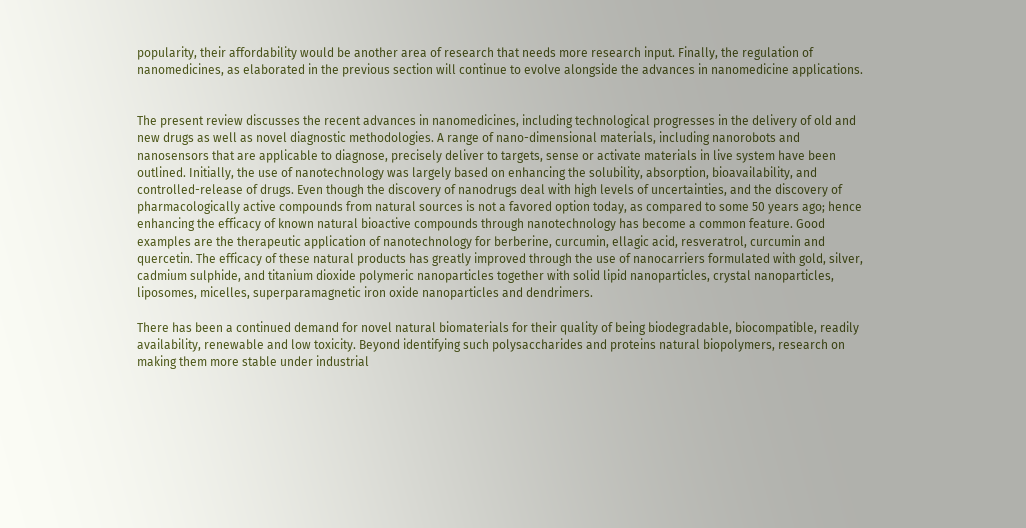popularity, their affordability would be another area of research that needs more research input. Finally, the regulation of nanomedicines, as elaborated in the previous section will continue to evolve alongside the advances in nanomedicine applications.


The present review discusses the recent advances in nanomedicines, including technological progresses in the delivery of old and new drugs as well as novel diagnostic methodologies. A range of nano-dimensional materials, including nanorobots and nanosensors that are applicable to diagnose, precisely deliver to targets, sense or activate materials in live system have been outlined. Initially, the use of nanotechnology was largely based on enhancing the solubility, absorption, bioavailability, and controlled-release of drugs. Even though the discovery of nanodrugs deal with high levels of uncertainties, and the discovery of pharmacologically active compounds from natural sources is not a favored option today, as compared to some 50 years ago; hence enhancing the efficacy of known natural bioactive compounds through nanotechnology has become a common feature. Good examples are the therapeutic application of nanotechnology for berberine, curcumin, ellagic acid, resveratrol, curcumin and quercetin. The efficacy of these natural products has greatly improved through the use of nanocarriers formulated with gold, silver, cadmium sulphide, and titanium dioxide polymeric nanoparticles together with solid lipid nanoparticles, crystal nanoparticles, liposomes, micelles, superparamagnetic iron oxide nanoparticles and dendrimers.

There has been a continued demand for novel natural biomaterials for their quality of being biodegradable, biocompatible, readily availability, renewable and low toxicity. Beyond identifying such polysaccharides and proteins natural biopolymers, research on making them more stable under industrial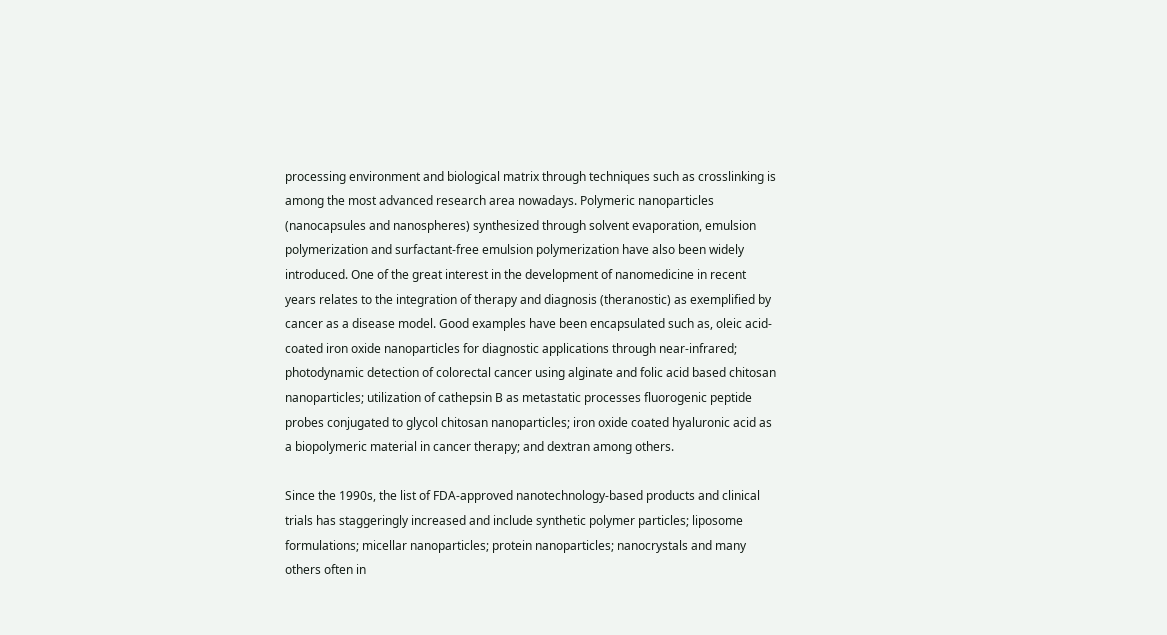processing environment and biological matrix through techniques such as crosslinking is among the most advanced research area nowadays. Polymeric nanoparticles (nanocapsules and nanospheres) synthesized through solvent evaporation, emulsion polymerization and surfactant-free emulsion polymerization have also been widely introduced. One of the great interest in the development of nanomedicine in recent years relates to the integration of therapy and diagnosis (theranostic) as exemplified by cancer as a disease model. Good examples have been encapsulated such as, oleic acid-coated iron oxide nanoparticles for diagnostic applications through near-infrared; photodynamic detection of colorectal cancer using alginate and folic acid based chitosan nanoparticles; utilization of cathepsin B as metastatic processes fluorogenic peptide probes conjugated to glycol chitosan nanoparticles; iron oxide coated hyaluronic acid as a biopolymeric material in cancer therapy; and dextran among others.

Since the 1990s, the list of FDA-approved nanotechnology-based products and clinical trials has staggeringly increased and include synthetic polymer particles; liposome formulations; micellar nanoparticles; protein nanoparticles; nanocrystals and many others often in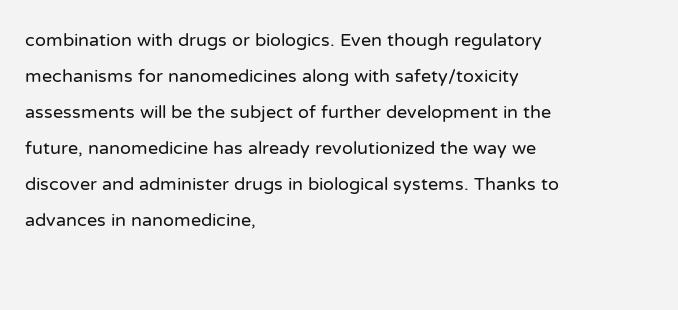combination with drugs or biologics. Even though regulatory mechanisms for nanomedicines along with safety/toxicity assessments will be the subject of further development in the future, nanomedicine has already revolutionized the way we discover and administer drugs in biological systems. Thanks to advances in nanomedicine,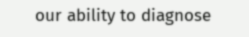our ability to diagnose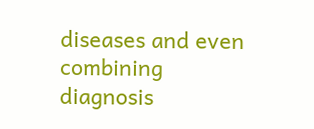diseases and even combining diagnosis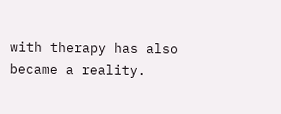with therapy has also became a reality.